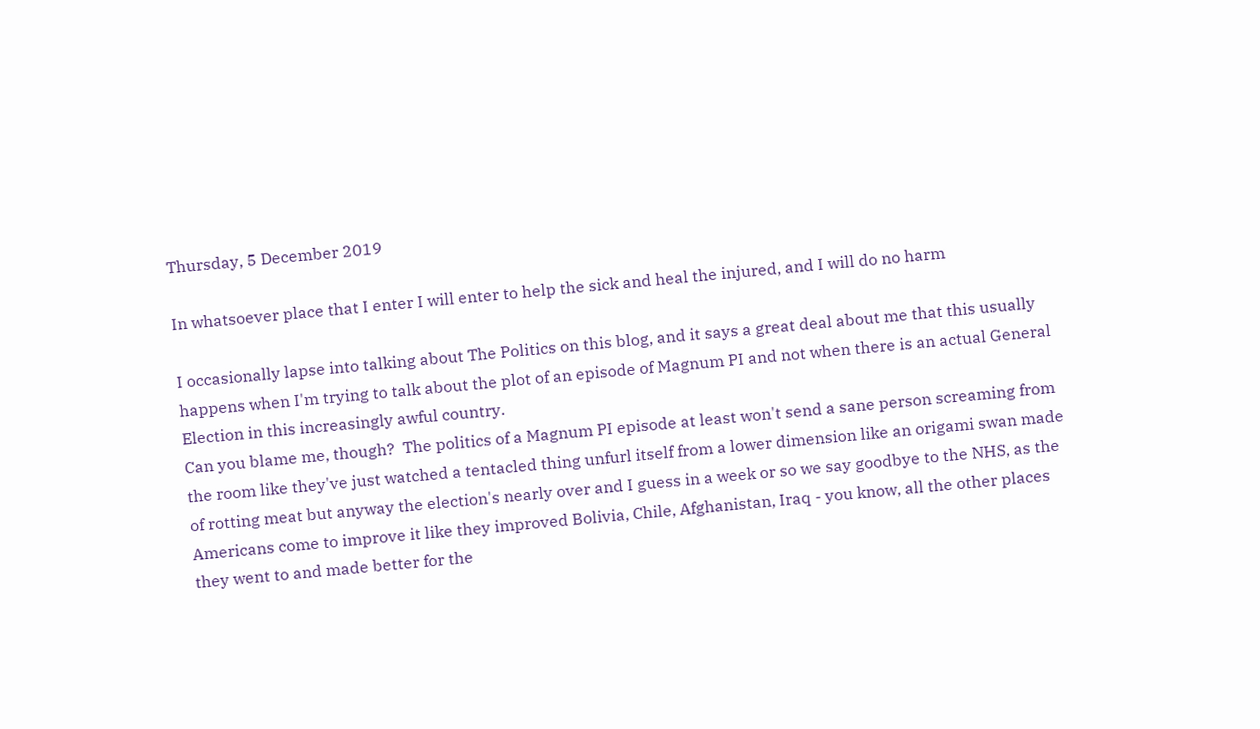Thursday, 5 December 2019

In whatsoever place that I enter I will enter to help the sick and heal the injured, and I will do no harm

I occasionally lapse into talking about The Politics on this blog, and it says a great deal about me that this usually happens when I'm trying to talk about the plot of an episode of Magnum PI and not when there is an actual General Election in this increasingly awful country.
Can you blame me, though?  The politics of a Magnum PI episode at least won't send a sane person screaming from the room like they've just watched a tentacled thing unfurl itself from a lower dimension like an origami swan made of rotting meat but anyway the election's nearly over and I guess in a week or so we say goodbye to the NHS, as the Americans come to improve it like they improved Bolivia, Chile, Afghanistan, Iraq - you know, all the other places they went to and made better for the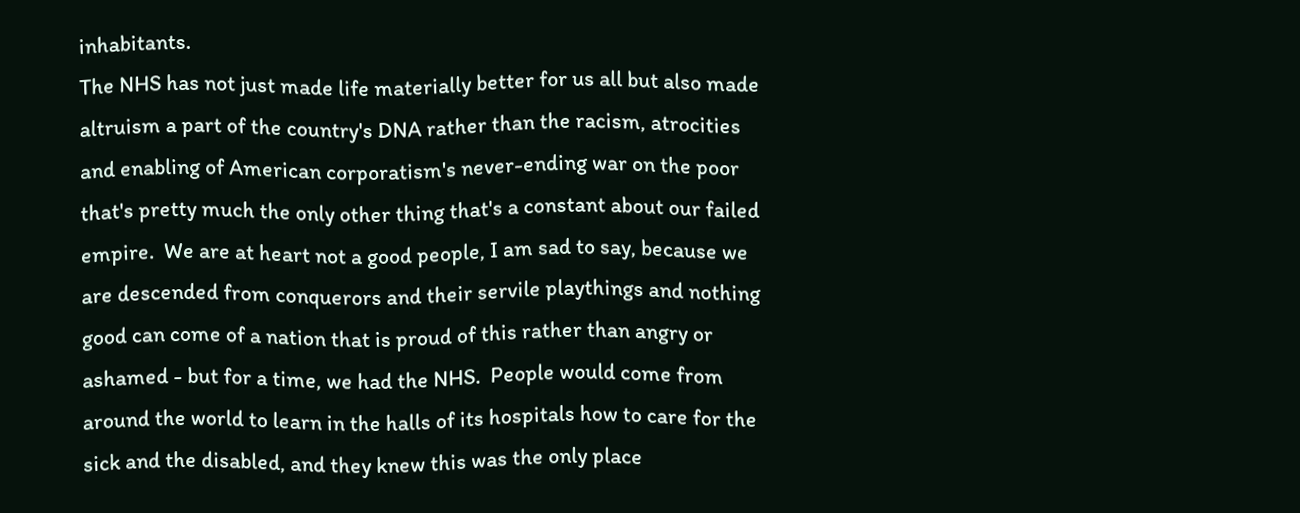inhabitants.
The NHS has not just made life materially better for us all but also made altruism a part of the country's DNA rather than the racism, atrocities and enabling of American corporatism's never-ending war on the poor that's pretty much the only other thing that's a constant about our failed empire.  We are at heart not a good people, I am sad to say, because we are descended from conquerors and their servile playthings and nothing good can come of a nation that is proud of this rather than angry or ashamed - but for a time, we had the NHS.  People would come from around the world to learn in the halls of its hospitals how to care for the sick and the disabled, and they knew this was the only place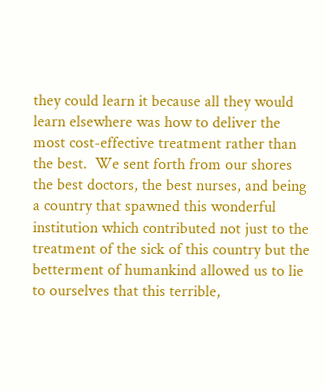they could learn it because all they would learn elsewhere was how to deliver the most cost-effective treatment rather than the best.  We sent forth from our shores the best doctors, the best nurses, and being a country that spawned this wonderful institution which contributed not just to the treatment of the sick of this country but the betterment of humankind allowed us to lie to ourselves that this terrible,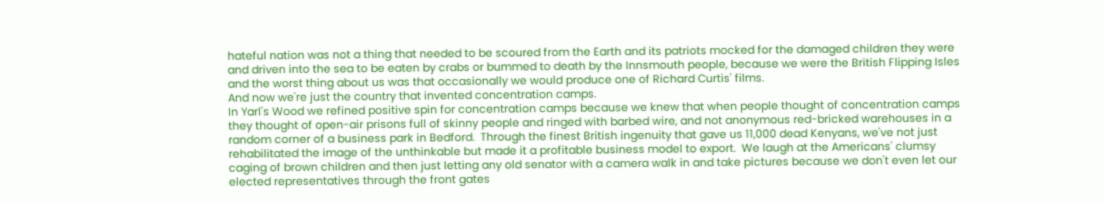hateful nation was not a thing that needed to be scoured from the Earth and its patriots mocked for the damaged children they were and driven into the sea to be eaten by crabs or bummed to death by the Innsmouth people, because we were the British Flipping Isles and the worst thing about us was that occasionally we would produce one of Richard Curtis' films.
And now we're just the country that invented concentration camps.
In Yarl's Wood we refined positive spin for concentration camps because we knew that when people thought of concentration camps they thought of open-air prisons full of skinny people and ringed with barbed wire, and not anonymous red-bricked warehouses in a random corner of a business park in Bedford.  Through the finest British ingenuity that gave us 11,000 dead Kenyans, we've not just rehabilitated the image of the unthinkable but made it a profitable business model to export.  We laugh at the Americans' clumsy caging of brown children and then just letting any old senator with a camera walk in and take pictures because we don't even let our elected representatives through the front gates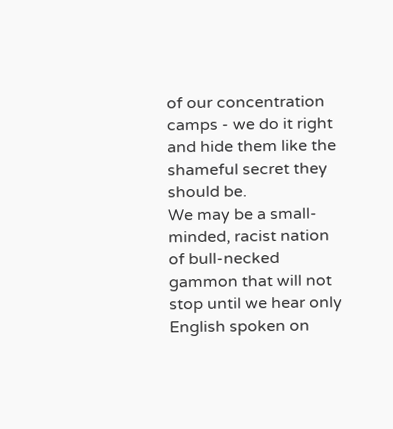of our concentration camps - we do it right and hide them like the shameful secret they should be.
We may be a small-minded, racist nation of bull-necked gammon that will not stop until we hear only English spoken on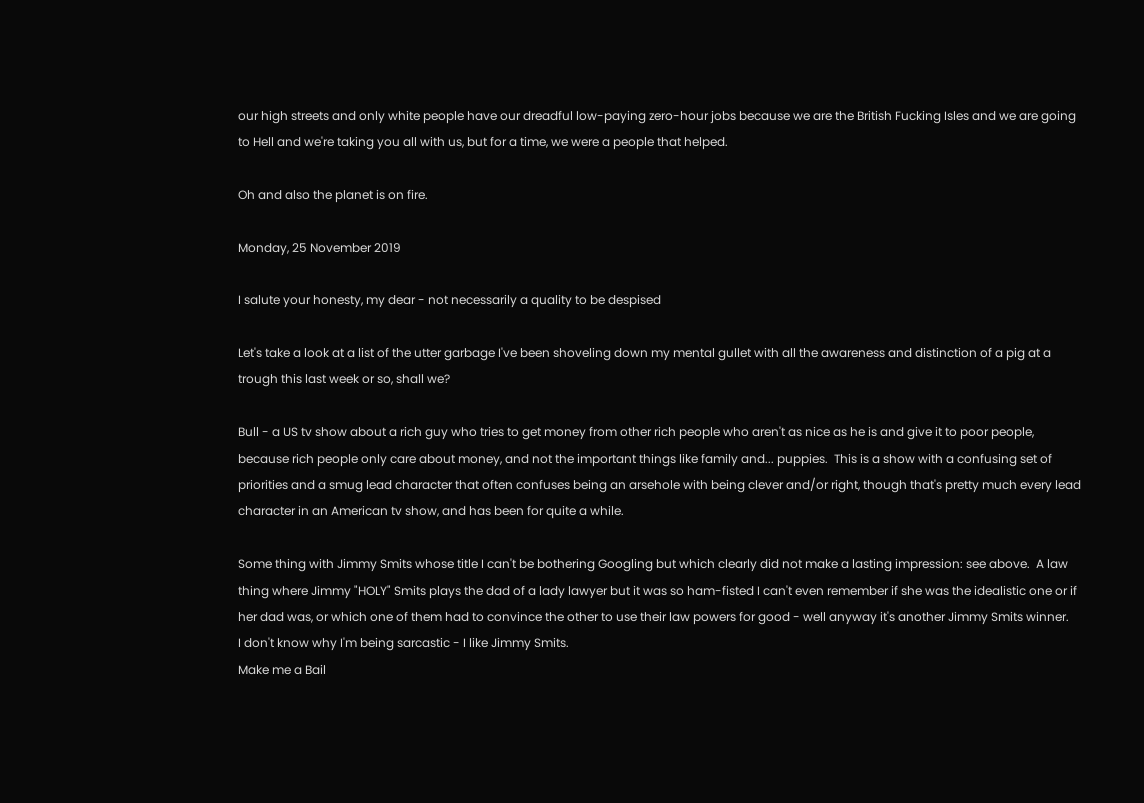our high streets and only white people have our dreadful low-paying zero-hour jobs because we are the British Fucking Isles and we are going to Hell and we're taking you all with us, but for a time, we were a people that helped.

Oh and also the planet is on fire.

Monday, 25 November 2019

I salute your honesty, my dear - not necessarily a quality to be despised

Let's take a look at a list of the utter garbage I've been shoveling down my mental gullet with all the awareness and distinction of a pig at a trough this last week or so, shall we?

Bull - a US tv show about a rich guy who tries to get money from other rich people who aren't as nice as he is and give it to poor people, because rich people only care about money, and not the important things like family and... puppies.  This is a show with a confusing set of priorities and a smug lead character that often confuses being an arsehole with being clever and/or right, though that's pretty much every lead character in an American tv show, and has been for quite a while.

Some thing with Jimmy Smits whose title I can't be bothering Googling but which clearly did not make a lasting impression: see above.  A law thing where Jimmy "HOLY" Smits plays the dad of a lady lawyer but it was so ham-fisted I can't even remember if she was the idealistic one or if her dad was, or which one of them had to convince the other to use their law powers for good - well anyway it's another Jimmy Smits winner.
I don't know why I'm being sarcastic - I like Jimmy Smits.
Make me a Bail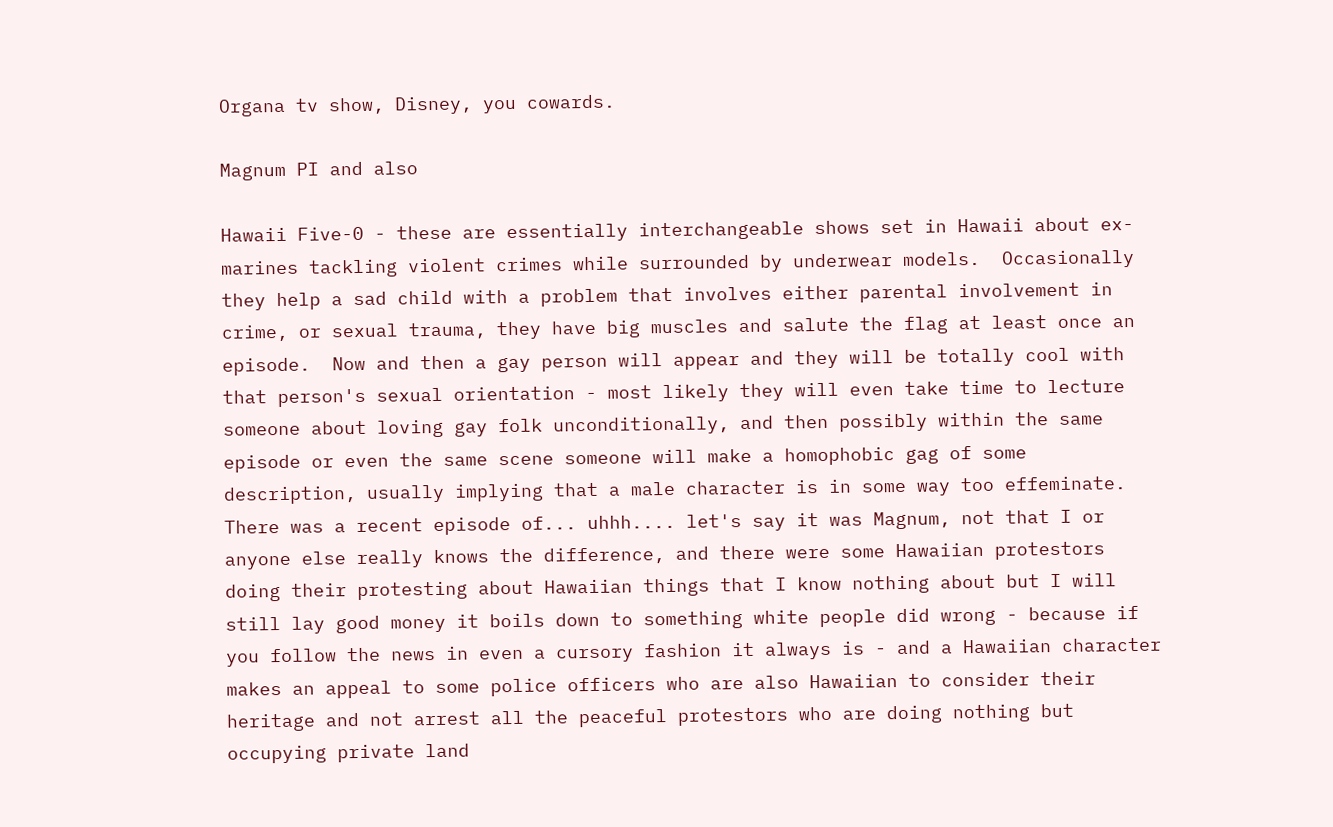Organa tv show, Disney, you cowards.

Magnum PI and also

Hawaii Five-0 - these are essentially interchangeable shows set in Hawaii about ex-marines tackling violent crimes while surrounded by underwear models.  Occasionally they help a sad child with a problem that involves either parental involvement in crime, or sexual trauma, they have big muscles and salute the flag at least once an episode.  Now and then a gay person will appear and they will be totally cool with that person's sexual orientation - most likely they will even take time to lecture someone about loving gay folk unconditionally, and then possibly within the same episode or even the same scene someone will make a homophobic gag of some description, usually implying that a male character is in some way too effeminate.
There was a recent episode of... uhhh.... let's say it was Magnum, not that I or anyone else really knows the difference, and there were some Hawaiian protestors doing their protesting about Hawaiian things that I know nothing about but I will still lay good money it boils down to something white people did wrong - because if you follow the news in even a cursory fashion it always is - and a Hawaiian character makes an appeal to some police officers who are also Hawaiian to consider their heritage and not arrest all the peaceful protestors who are doing nothing but occupying private land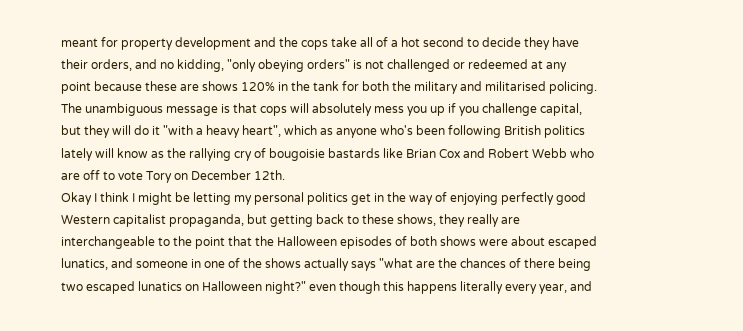meant for property development and the cops take all of a hot second to decide they have their orders, and no kidding, "only obeying orders" is not challenged or redeemed at any point because these are shows 120% in the tank for both the military and militarised policing.  The unambiguous message is that cops will absolutely mess you up if you challenge capital, but they will do it "with a heavy heart", which as anyone who's been following British politics lately will know as the rallying cry of bougoisie bastards like Brian Cox and Robert Webb who are off to vote Tory on December 12th.
Okay I think I might be letting my personal politics get in the way of enjoying perfectly good Western capitalist propaganda, but getting back to these shows, they really are interchangeable to the point that the Halloween episodes of both shows were about escaped lunatics, and someone in one of the shows actually says "what are the chances of there being two escaped lunatics on Halloween night?" even though this happens literally every year, and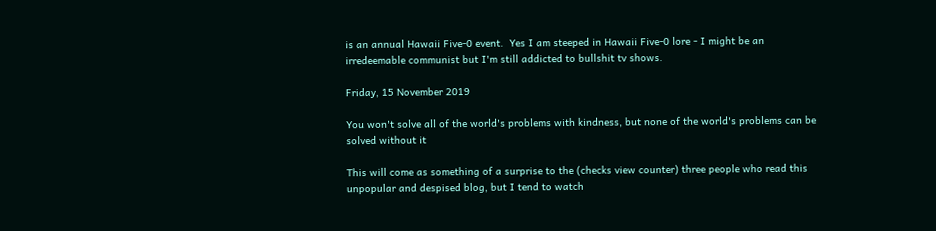is an annual Hawaii Five-0 event.  Yes I am steeped in Hawaii Five-0 lore - I might be an irredeemable communist but I'm still addicted to bullshit tv shows.

Friday, 15 November 2019

You won't solve all of the world's problems with kindness, but none of the world's problems can be solved without it

This will come as something of a surprise to the (checks view counter) three people who read this unpopular and despised blog, but I tend to watch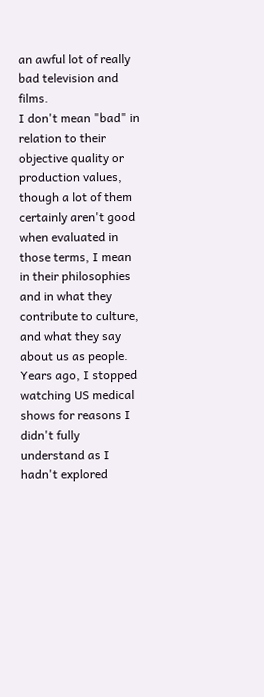an awful lot of really bad television and films.
I don't mean "bad" in relation to their objective quality or production values, though a lot of them certainly aren't good when evaluated in those terms, I mean in their philosophies and in what they contribute to culture, and what they say about us as people.  Years ago, I stopped watching US medical shows for reasons I didn't fully understand as I hadn't explored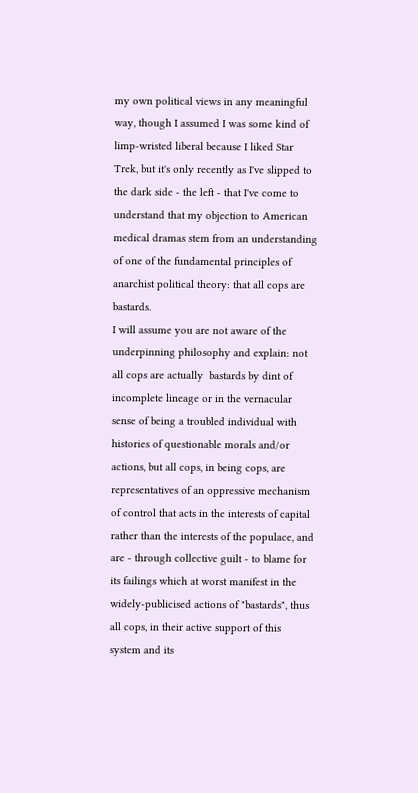my own political views in any meaningful way, though I assumed I was some kind of limp-wristed liberal because I liked Star Trek, but it's only recently as I've slipped to the dark side - the left - that I've come to understand that my objection to American medical dramas stem from an understanding of one of the fundamental principles of anarchist political theory: that all cops are bastards.
I will assume you are not aware of the underpinning philosophy and explain: not all cops are actually  bastards by dint of incomplete lineage or in the vernacular sense of being a troubled individual with histories of questionable morals and/or actions, but all cops, in being cops, are representatives of an oppressive mechanism of control that acts in the interests of capital rather than the interests of the populace, and are - through collective guilt - to blame for its failings which at worst manifest in the widely-publicised actions of "bastards", thus all cops, in their active support of this system and its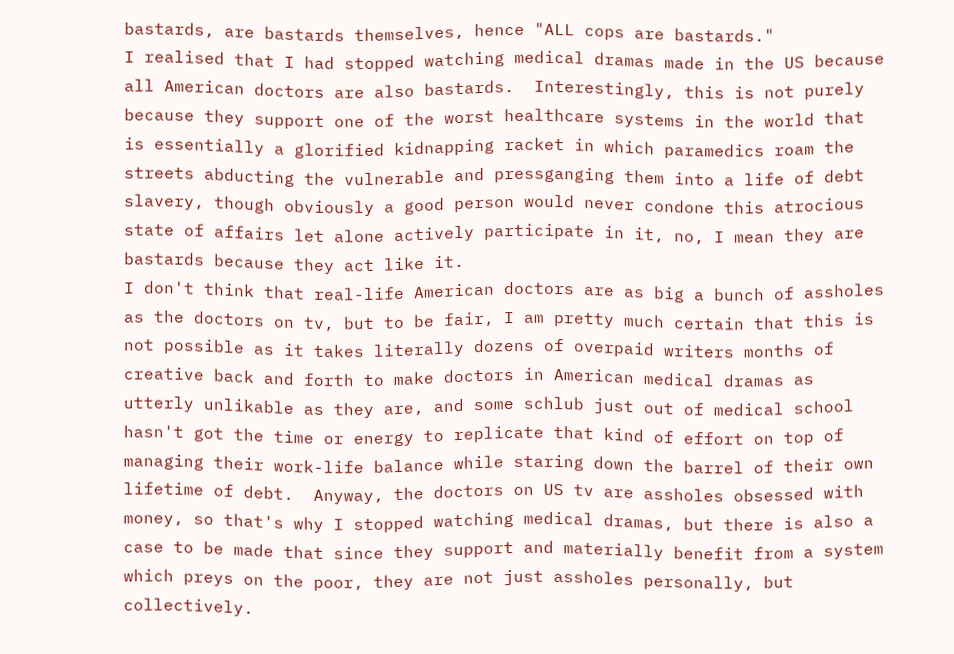bastards, are bastards themselves, hence "ALL cops are bastards."
I realised that I had stopped watching medical dramas made in the US because all American doctors are also bastards.  Interestingly, this is not purely because they support one of the worst healthcare systems in the world that is essentially a glorified kidnapping racket in which paramedics roam the streets abducting the vulnerable and pressganging them into a life of debt slavery, though obviously a good person would never condone this atrocious state of affairs let alone actively participate in it, no, I mean they are bastards because they act like it.
I don't think that real-life American doctors are as big a bunch of assholes as the doctors on tv, but to be fair, I am pretty much certain that this is not possible as it takes literally dozens of overpaid writers months of creative back and forth to make doctors in American medical dramas as utterly unlikable as they are, and some schlub just out of medical school hasn't got the time or energy to replicate that kind of effort on top of managing their work-life balance while staring down the barrel of their own lifetime of debt.  Anyway, the doctors on US tv are assholes obsessed with money, so that's why I stopped watching medical dramas, but there is also a case to be made that since they support and materially benefit from a system which preys on the poor, they are not just assholes personally, but collectively.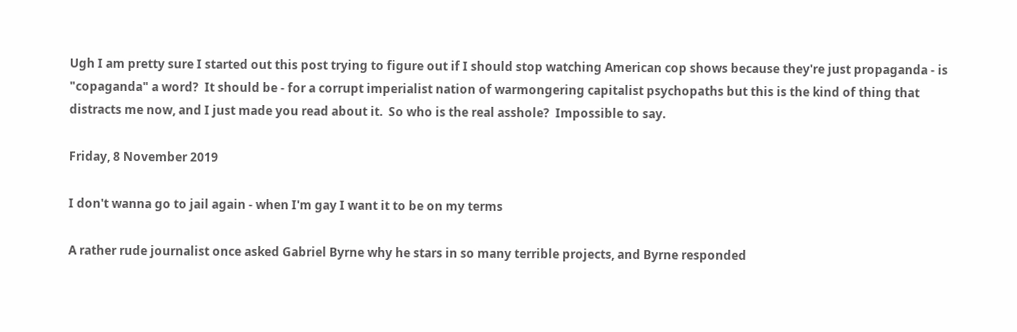Ugh I am pretty sure I started out this post trying to figure out if I should stop watching American cop shows because they're just propaganda - is "copaganda" a word?  It should be - for a corrupt imperialist nation of warmongering capitalist psychopaths but this is the kind of thing that distracts me now, and I just made you read about it.  So who is the real asshole?  Impossible to say.

Friday, 8 November 2019

I don't wanna go to jail again - when I'm gay I want it to be on my terms

A rather rude journalist once asked Gabriel Byrne why he stars in so many terrible projects, and Byrne responded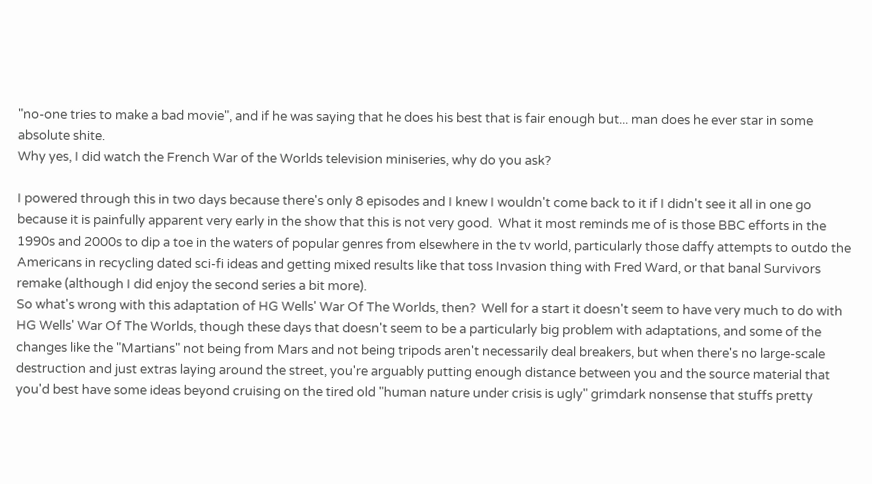"no-one tries to make a bad movie", and if he was saying that he does his best that is fair enough but... man does he ever star in some absolute shite.
Why yes, I did watch the French War of the Worlds television miniseries, why do you ask?

I powered through this in two days because there's only 8 episodes and I knew I wouldn't come back to it if I didn't see it all in one go because it is painfully apparent very early in the show that this is not very good.  What it most reminds me of is those BBC efforts in the 1990s and 2000s to dip a toe in the waters of popular genres from elsewhere in the tv world, particularly those daffy attempts to outdo the Americans in recycling dated sci-fi ideas and getting mixed results like that toss Invasion thing with Fred Ward, or that banal Survivors remake (although I did enjoy the second series a bit more).
So what's wrong with this adaptation of HG Wells' War Of The Worlds, then?  Well for a start it doesn't seem to have very much to do with HG Wells' War Of The Worlds, though these days that doesn't seem to be a particularly big problem with adaptations, and some of the changes like the "Martians" not being from Mars and not being tripods aren't necessarily deal breakers, but when there's no large-scale destruction and just extras laying around the street, you're arguably putting enough distance between you and the source material that you'd best have some ideas beyond cruising on the tired old "human nature under crisis is ugly" grimdark nonsense that stuffs pretty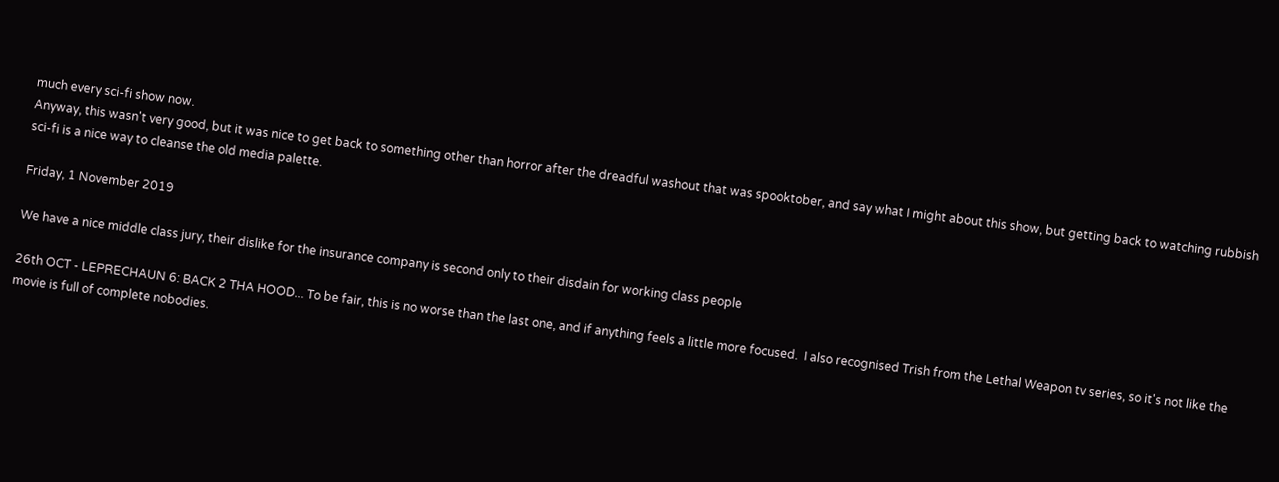much every sci-fi show now.
Anyway, this wasn't very good, but it was nice to get back to something other than horror after the dreadful washout that was spooktober, and say what I might about this show, but getting back to watching rubbish sci-fi is a nice way to cleanse the old media palette.

Friday, 1 November 2019

We have a nice middle class jury, their dislike for the insurance company is second only to their disdain for working class people

26th OCT - LEPRECHAUN 6: BACK 2 THA HOOD... To be fair, this is no worse than the last one, and if anything feels a little more focused.  I also recognised Trish from the Lethal Weapon tv series, so it's not like the movie is full of complete nobodies.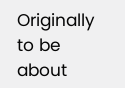Originally to be about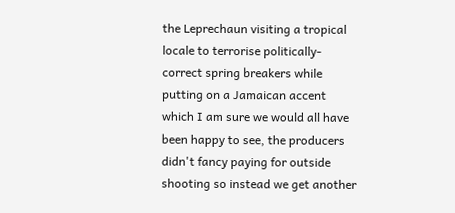the Leprechaun visiting a tropical locale to terrorise politically-correct spring breakers while putting on a Jamaican accent which I am sure we would all have been happy to see, the producers didn't fancy paying for outside shooting so instead we get another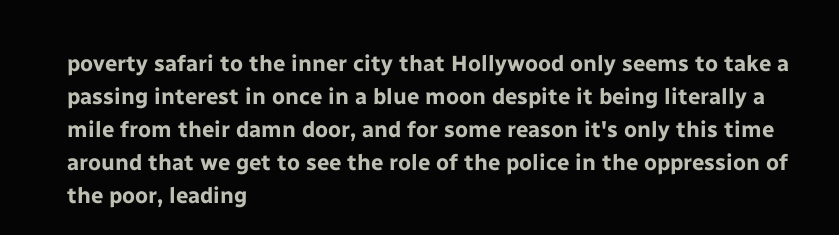poverty safari to the inner city that Hollywood only seems to take a passing interest in once in a blue moon despite it being literally a mile from their damn door, and for some reason it's only this time around that we get to see the role of the police in the oppression of the poor, leading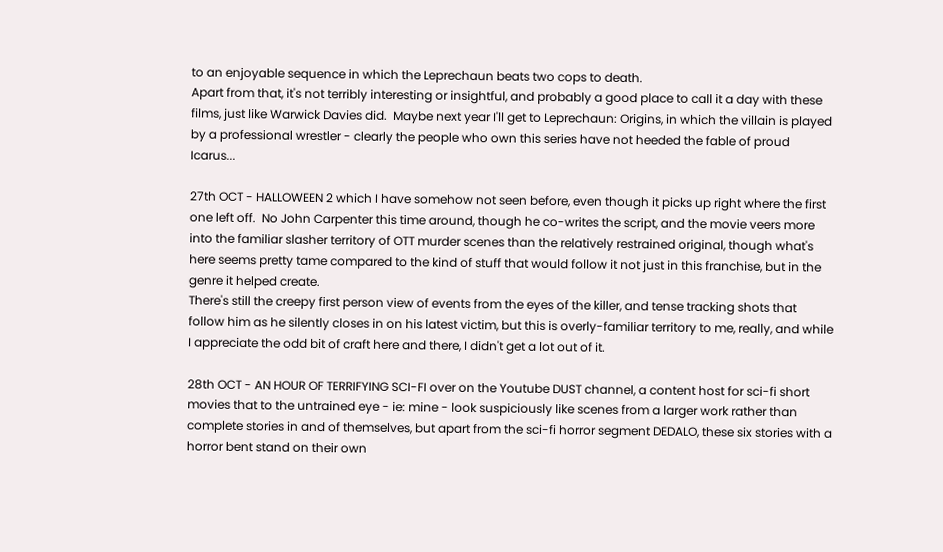to an enjoyable sequence in which the Leprechaun beats two cops to death.
Apart from that, it's not terribly interesting or insightful, and probably a good place to call it a day with these films, just like Warwick Davies did.  Maybe next year I'll get to Leprechaun: Origins, in which the villain is played by a professional wrestler - clearly the people who own this series have not heeded the fable of proud Icarus...

27th OCT - HALLOWEEN 2 which I have somehow not seen before, even though it picks up right where the first one left off.  No John Carpenter this time around, though he co-writes the script, and the movie veers more into the familiar slasher territory of OTT murder scenes than the relatively restrained original, though what's here seems pretty tame compared to the kind of stuff that would follow it not just in this franchise, but in the genre it helped create.
There's still the creepy first person view of events from the eyes of the killer, and tense tracking shots that follow him as he silently closes in on his latest victim, but this is overly-familiar territory to me, really, and while I appreciate the odd bit of craft here and there, I didn't get a lot out of it.

28th OCT - AN HOUR OF TERRIFYING SCI-FI over on the Youtube DUST channel, a content host for sci-fi short movies that to the untrained eye - ie: mine - look suspiciously like scenes from a larger work rather than complete stories in and of themselves, but apart from the sci-fi horror segment DEDALO, these six stories with a horror bent stand on their own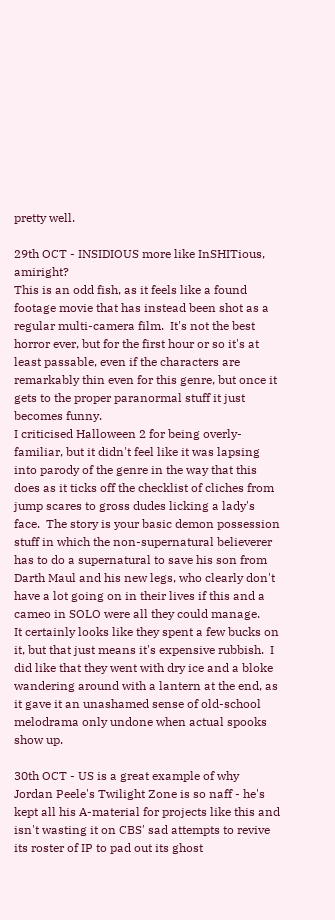pretty well.

29th OCT - INSIDIOUS more like InSHITious, amiright?
This is an odd fish, as it feels like a found footage movie that has instead been shot as a regular multi-camera film.  It's not the best horror ever, but for the first hour or so it's at least passable, even if the characters are remarkably thin even for this genre, but once it gets to the proper paranormal stuff it just becomes funny.
I criticised Halloween 2 for being overly-familiar, but it didn't feel like it was lapsing into parody of the genre in the way that this does as it ticks off the checklist of cliches from jump scares to gross dudes licking a lady's face.  The story is your basic demon possession stuff in which the non-supernatural believerer has to do a supernatural to save his son from Darth Maul and his new legs, who clearly don't have a lot going on in their lives if this and a cameo in SOLO were all they could manage.
It certainly looks like they spent a few bucks on it, but that just means it's expensive rubbish.  I did like that they went with dry ice and a bloke wandering around with a lantern at the end, as it gave it an unashamed sense of old-school melodrama only undone when actual spooks show up.

30th OCT - US is a great example of why Jordan Peele's Twilight Zone is so naff - he's kept all his A-material for projects like this and isn't wasting it on CBS' sad attempts to revive its roster of IP to pad out its ghost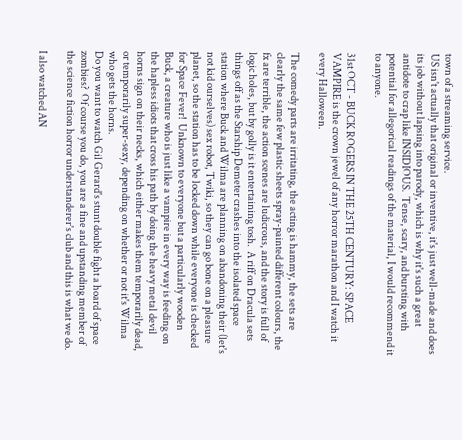town of a streaming service.
US isn't actually that original or inventive, it's just well-made and does its job without lapsing into parody, which is why it's such a great antidote to crap like INSIDIOUS.  Tense, scary, and bursting with potential for allegorical readings of the material, I would recommend it to anyone.

31st OCT - BUCK ROGERS IN THE 25TH CENTURY: SPACE VAMPIRE is the crown jewel of any horror marathon and I watch it every Halloween.

The comedy parts are irritating, the acting is hammy, the sets are clearly the same few plastic sheets spray-painted different colours, the fx are terrible, the action scenes are ludicrous, and the story is full of logic holes, but by golly is it entertaining tosh.  A riff on Dracula sets things off as the Starship Demeter crashes into the isolated space station where Buck and Wilma are planning on abandoning their (let's not kid ourselves) sex robot, Twiki, so they can go bone on a pleasure planet, so the station has to be locked down while everyone is checked for Space Fever!  Unknown to everyone but a particularly wooden Buck, a creature who is just like a vampire in every way is feeding on the hapless idiots that cross his path by doing the heavy metal devil horns sign on their necks, which either makes them temporarily dead, or temporarily super-sexy, depending on whether or not it's Wilma who gets the horns.
Do you want to watch Gil Gerard's stunt double fight a hoard of space zombies?  Of course you do, you are a fine and upstanding member of the science fiction horror understanderer's club and this is what we do.

I also watched AN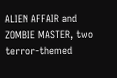ALIEN AFFAIR and ZOMBIE MASTER, two terror-themed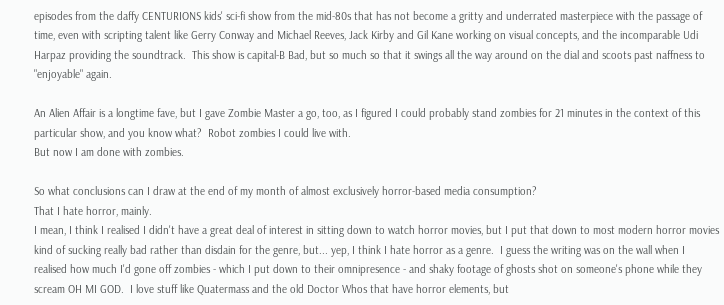episodes from the daffy CENTURIONS kids' sci-fi show from the mid-80s that has not become a gritty and underrated masterpiece with the passage of time, even with scripting talent like Gerry Conway and Michael Reeves, Jack Kirby and Gil Kane working on visual concepts, and the incomparable Udi Harpaz providing the soundtrack.  This show is capital-B Bad, but so much so that it swings all the way around on the dial and scoots past naffness to "enjoyable" again.

An Alien Affair is a longtime fave, but I gave Zombie Master a go, too, as I figured I could probably stand zombies for 21 minutes in the context of this particular show, and you know what?  Robot zombies I could live with.
But now I am done with zombies.

So what conclusions can I draw at the end of my month of almost exclusively horror-based media consumption?
That I hate horror, mainly.
I mean, I think I realised I didn't have a great deal of interest in sitting down to watch horror movies, but I put that down to most modern horror movies kind of sucking really bad rather than disdain for the genre, but... yep, I think I hate horror as a genre.  I guess the writing was on the wall when I realised how much I'd gone off zombies - which I put down to their omnipresence - and shaky footage of ghosts shot on someone's phone while they scream OH MI GOD.  I love stuff like Quatermass and the old Doctor Whos that have horror elements, but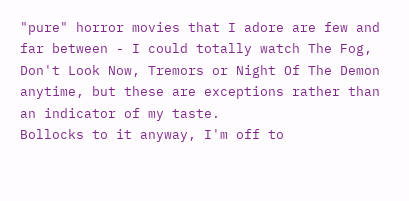"pure" horror movies that I adore are few and far between - I could totally watch The Fog, Don't Look Now, Tremors or Night Of The Demon anytime, but these are exceptions rather than an indicator of my taste.
Bollocks to it anyway, I'm off to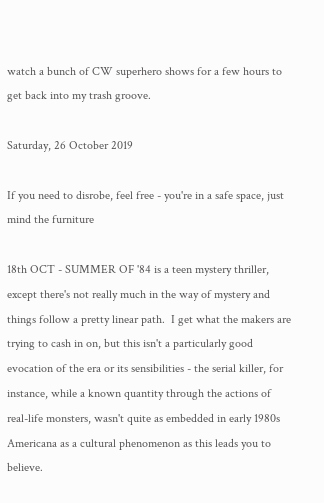watch a bunch of CW superhero shows for a few hours to get back into my trash groove.

Saturday, 26 October 2019

If you need to disrobe, feel free - you're in a safe space, just mind the furniture

18th OCT - SUMMER OF '84 is a teen mystery thriller, except there's not really much in the way of mystery and things follow a pretty linear path.  I get what the makers are trying to cash in on, but this isn't a particularly good evocation of the era or its sensibilities - the serial killer, for instance, while a known quantity through the actions of real-life monsters, wasn't quite as embedded in early 1980s Americana as a cultural phenomenon as this leads you to believe.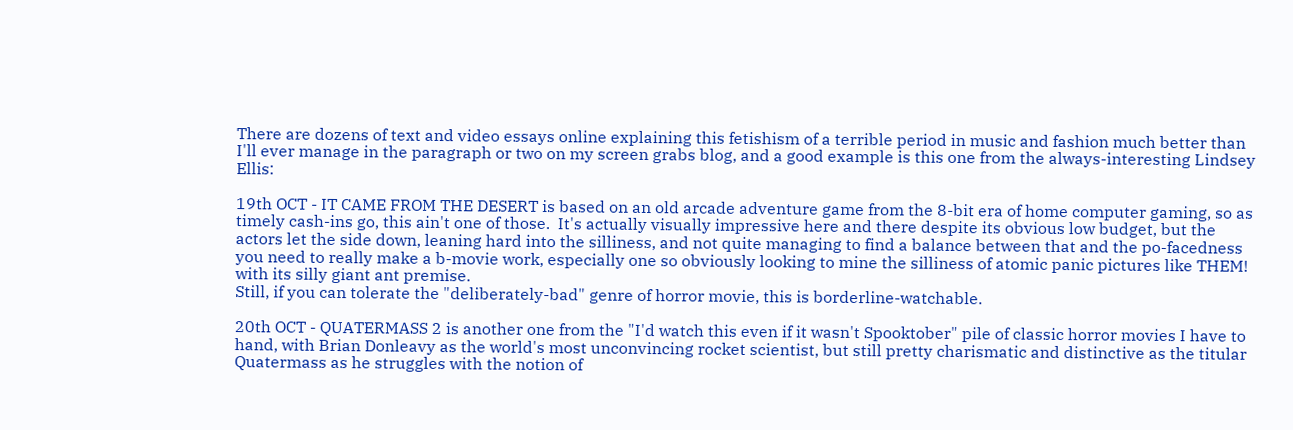There are dozens of text and video essays online explaining this fetishism of a terrible period in music and fashion much better than I'll ever manage in the paragraph or two on my screen grabs blog, and a good example is this one from the always-interesting Lindsey Ellis:

19th OCT - IT CAME FROM THE DESERT is based on an old arcade adventure game from the 8-bit era of home computer gaming, so as timely cash-ins go, this ain't one of those.  It's actually visually impressive here and there despite its obvious low budget, but the actors let the side down, leaning hard into the silliness, and not quite managing to find a balance between that and the po-facedness you need to really make a b-movie work, especially one so obviously looking to mine the silliness of atomic panic pictures like THEM! with its silly giant ant premise.
Still, if you can tolerate the "deliberately-bad" genre of horror movie, this is borderline-watchable.

20th OCT - QUATERMASS 2 is another one from the "I'd watch this even if it wasn't Spooktober" pile of classic horror movies I have to hand, with Brian Donleavy as the world's most unconvincing rocket scientist, but still pretty charismatic and distinctive as the titular Quatermass as he struggles with the notion of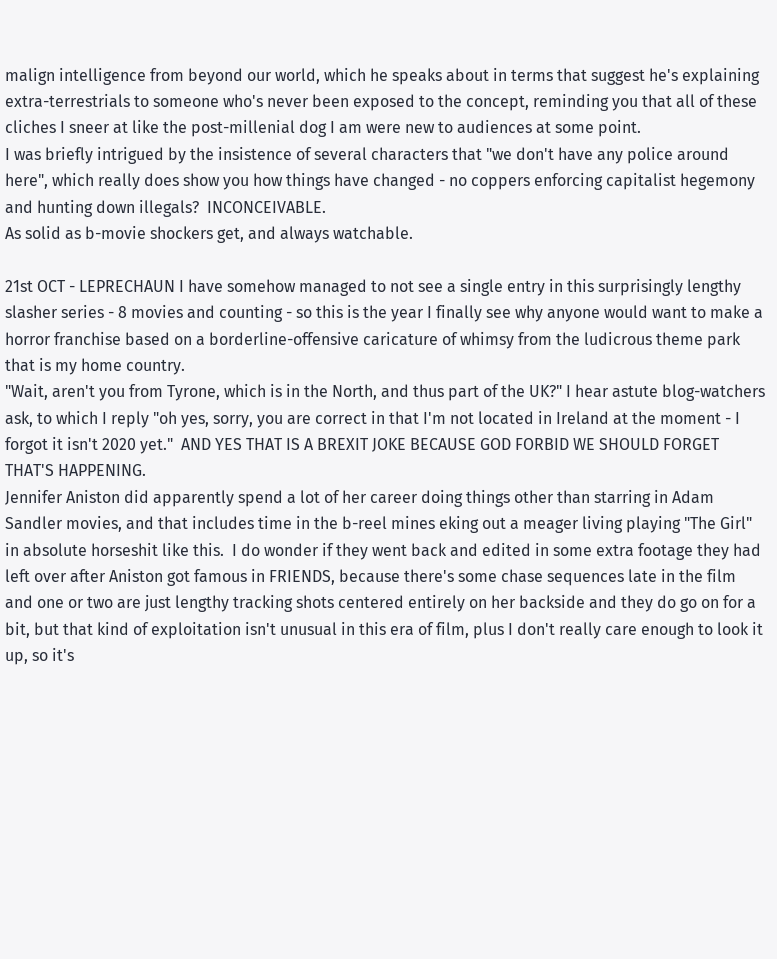malign intelligence from beyond our world, which he speaks about in terms that suggest he's explaining extra-terrestrials to someone who's never been exposed to the concept, reminding you that all of these cliches I sneer at like the post-millenial dog I am were new to audiences at some point.
I was briefly intrigued by the insistence of several characters that "we don't have any police around here", which really does show you how things have changed - no coppers enforcing capitalist hegemony and hunting down illegals?  INCONCEIVABLE.
As solid as b-movie shockers get, and always watchable.

21st OCT - LEPRECHAUN I have somehow managed to not see a single entry in this surprisingly lengthy slasher series - 8 movies and counting - so this is the year I finally see why anyone would want to make a horror franchise based on a borderline-offensive caricature of whimsy from the ludicrous theme park that is my home country.
"Wait, aren't you from Tyrone, which is in the North, and thus part of the UK?" I hear astute blog-watchers ask, to which I reply "oh yes, sorry, you are correct in that I'm not located in Ireland at the moment - I forgot it isn't 2020 yet."  AND YES THAT IS A BREXIT JOKE BECAUSE GOD FORBID WE SHOULD FORGET THAT'S HAPPENING.
Jennifer Aniston did apparently spend a lot of her career doing things other than starring in Adam Sandler movies, and that includes time in the b-reel mines eking out a meager living playing "The Girl" in absolute horseshit like this.  I do wonder if they went back and edited in some extra footage they had left over after Aniston got famous in FRIENDS, because there's some chase sequences late in the film and one or two are just lengthy tracking shots centered entirely on her backside and they do go on for a bit, but that kind of exploitation isn't unusual in this era of film, plus I don't really care enough to look it up, so it's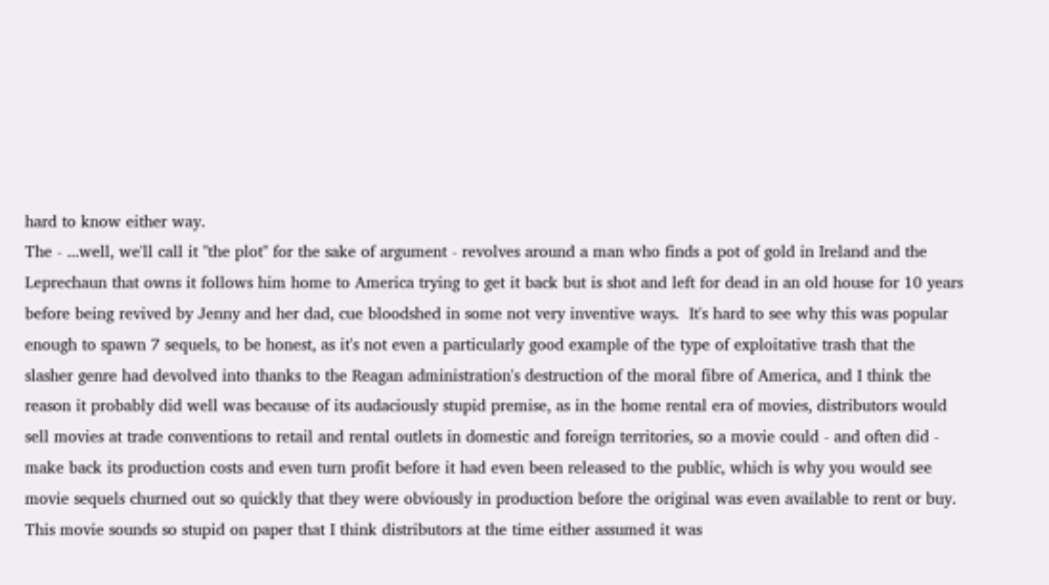hard to know either way.
The - ...well, we'll call it "the plot" for the sake of argument - revolves around a man who finds a pot of gold in Ireland and the Leprechaun that owns it follows him home to America trying to get it back but is shot and left for dead in an old house for 10 years before being revived by Jenny and her dad, cue bloodshed in some not very inventive ways.  It's hard to see why this was popular enough to spawn 7 sequels, to be honest, as it's not even a particularly good example of the type of exploitative trash that the slasher genre had devolved into thanks to the Reagan administration's destruction of the moral fibre of America, and I think the reason it probably did well was because of its audaciously stupid premise, as in the home rental era of movies, distributors would sell movies at trade conventions to retail and rental outlets in domestic and foreign territories, so a movie could - and often did - make back its production costs and even turn profit before it had even been released to the public, which is why you would see movie sequels churned out so quickly that they were obviously in production before the original was even available to rent or buy.  This movie sounds so stupid on paper that I think distributors at the time either assumed it was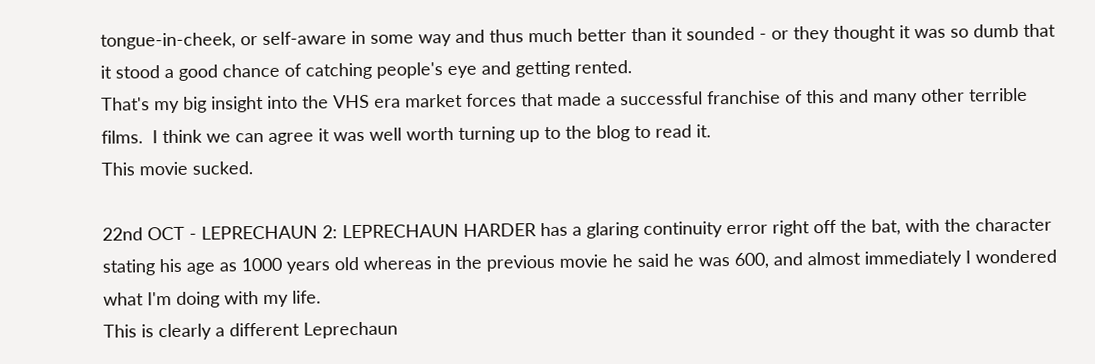tongue-in-cheek, or self-aware in some way and thus much better than it sounded - or they thought it was so dumb that it stood a good chance of catching people's eye and getting rented.
That's my big insight into the VHS era market forces that made a successful franchise of this and many other terrible films.  I think we can agree it was well worth turning up to the blog to read it.
This movie sucked.

22nd OCT - LEPRECHAUN 2: LEPRECHAUN HARDER has a glaring continuity error right off the bat, with the character stating his age as 1000 years old whereas in the previous movie he said he was 600, and almost immediately I wondered what I'm doing with my life.
This is clearly a different Leprechaun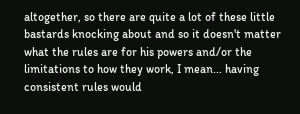altogether, so there are quite a lot of these little bastards knocking about and so it doesn't matter what the rules are for his powers and/or the limitations to how they work, I mean... having consistent rules would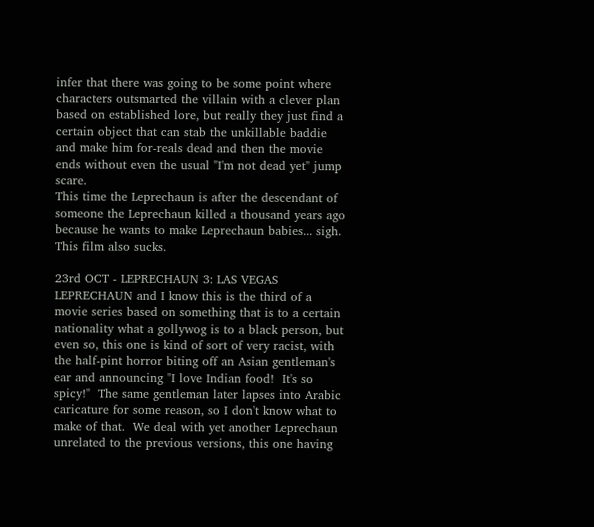infer that there was going to be some point where characters outsmarted the villain with a clever plan based on established lore, but really they just find a certain object that can stab the unkillable baddie and make him for-reals dead and then the movie ends without even the usual "I'm not dead yet" jump scare.
This time the Leprechaun is after the descendant of someone the Leprechaun killed a thousand years ago because he wants to make Leprechaun babies... sigh.
This film also sucks.

23rd OCT - LEPRECHAUN 3: LAS VEGAS LEPRECHAUN and I know this is the third of a movie series based on something that is to a certain nationality what a gollywog is to a black person, but even so, this one is kind of sort of very racist, with the half-pint horror biting off an Asian gentleman's ear and announcing "I love Indian food!  It's so spicy!"  The same gentleman later lapses into Arabic caricature for some reason, so I don't know what to make of that.  We deal with yet another Leprechaun unrelated to the previous versions, this one having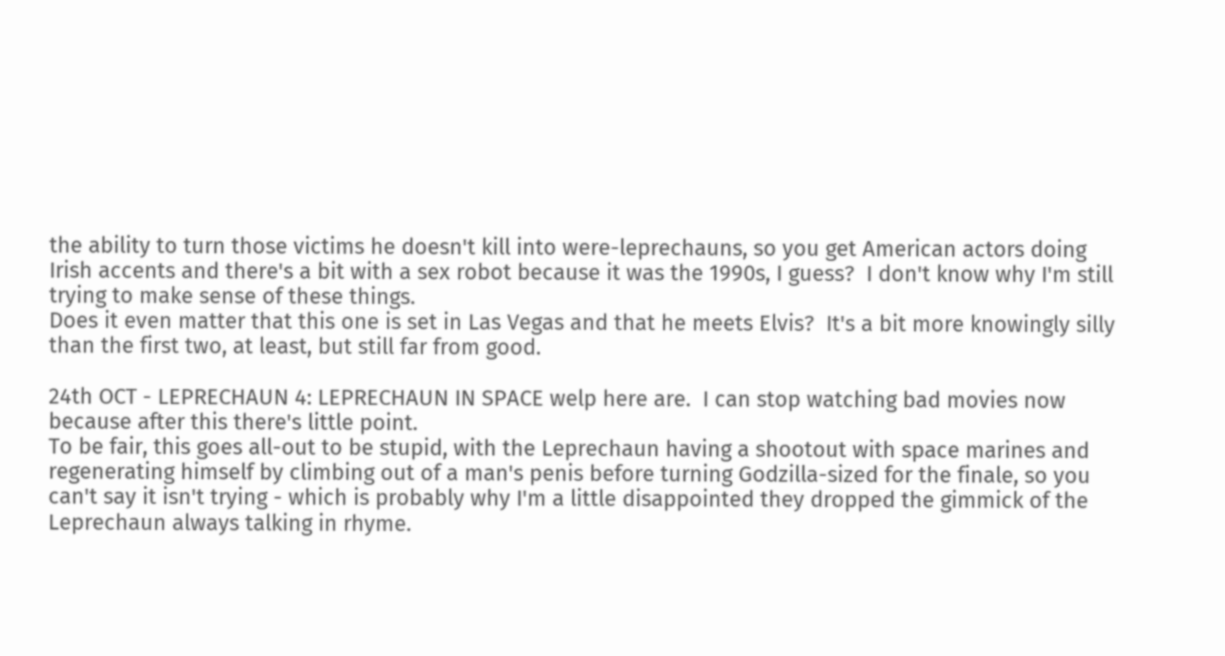the ability to turn those victims he doesn't kill into were-leprechauns, so you get American actors doing Irish accents and there's a bit with a sex robot because it was the 1990s, I guess?  I don't know why I'm still trying to make sense of these things.
Does it even matter that this one is set in Las Vegas and that he meets Elvis?  It's a bit more knowingly silly than the first two, at least, but still far from good.

24th OCT - LEPRECHAUN 4: LEPRECHAUN IN SPACE welp here are.  I can stop watching bad movies now because after this there's little point.
To be fair, this goes all-out to be stupid, with the Leprechaun having a shootout with space marines and regenerating himself by climbing out of a man's penis before turning Godzilla-sized for the finale, so you can't say it isn't trying - which is probably why I'm a little disappointed they dropped the gimmick of the Leprechaun always talking in rhyme.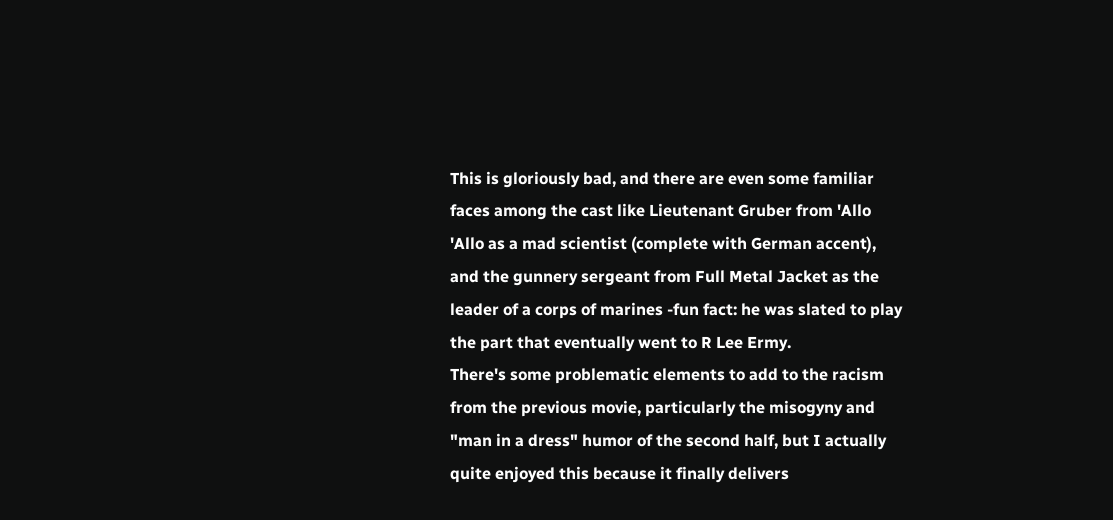This is gloriously bad, and there are even some familiar faces among the cast like Lieutenant Gruber from 'Allo 'Allo as a mad scientist (complete with German accent), and the gunnery sergeant from Full Metal Jacket as the leader of a corps of marines -fun fact: he was slated to play the part that eventually went to R Lee Ermy.
There's some problematic elements to add to the racism from the previous movie, particularly the misogyny and "man in a dress" humor of the second half, but I actually quite enjoyed this because it finally delivers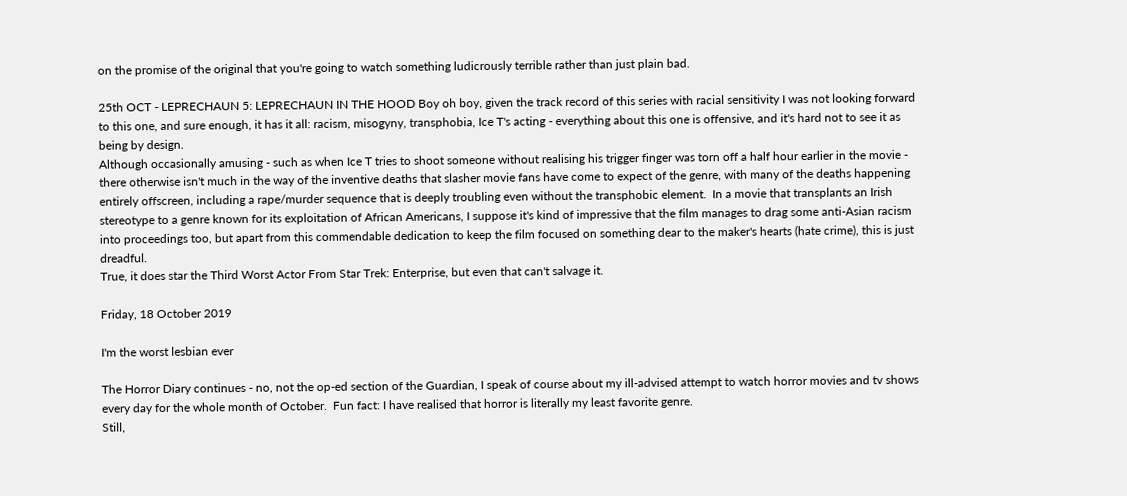on the promise of the original that you're going to watch something ludicrously terrible rather than just plain bad.

25th OCT - LEPRECHAUN 5: LEPRECHAUN IN THE HOOD Boy oh boy, given the track record of this series with racial sensitivity I was not looking forward to this one, and sure enough, it has it all: racism, misogyny, transphobia, Ice T's acting - everything about this one is offensive, and it's hard not to see it as being by design.
Although occasionally amusing - such as when Ice T tries to shoot someone without realising his trigger finger was torn off a half hour earlier in the movie - there otherwise isn't much in the way of the inventive deaths that slasher movie fans have come to expect of the genre, with many of the deaths happening entirely offscreen, including a rape/murder sequence that is deeply troubling even without the transphobic element.  In a movie that transplants an Irish stereotype to a genre known for its exploitation of African Americans, I suppose it's kind of impressive that the film manages to drag some anti-Asian racism into proceedings too, but apart from this commendable dedication to keep the film focused on something dear to the maker's hearts (hate crime), this is just dreadful.
True, it does star the Third Worst Actor From Star Trek: Enterprise, but even that can't salvage it.

Friday, 18 October 2019

I'm the worst lesbian ever

The Horror Diary continues - no, not the op-ed section of the Guardian, I speak of course about my ill-advised attempt to watch horror movies and tv shows every day for the whole month of October.  Fun fact: I have realised that horror is literally my least favorite genre.
Still,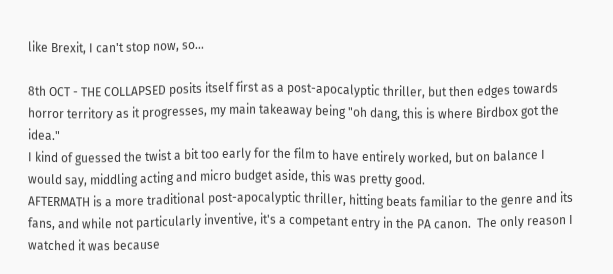like Brexit, I can't stop now, so...

8th OCT - THE COLLAPSED posits itself first as a post-apocalyptic thriller, but then edges towards horror territory as it progresses, my main takeaway being "oh dang, this is where Birdbox got the idea."
I kind of guessed the twist a bit too early for the film to have entirely worked, but on balance I would say, middling acting and micro budget aside, this was pretty good.
AFTERMATH is a more traditional post-apocalyptic thriller, hitting beats familiar to the genre and its fans, and while not particularly inventive, it's a competant entry in the PA canon.  The only reason I watched it was because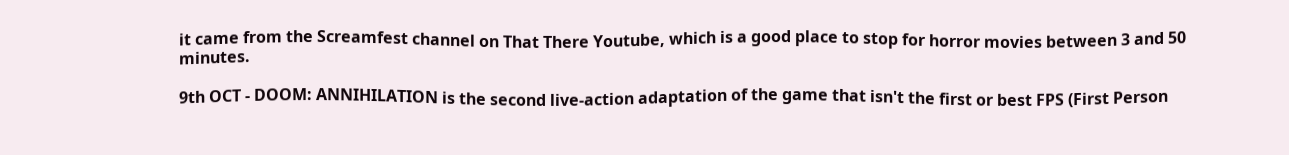it came from the Screamfest channel on That There Youtube, which is a good place to stop for horror movies between 3 and 50 minutes.

9th OCT - DOOM: ANNIHILATION is the second live-action adaptation of the game that isn't the first or best FPS (First Person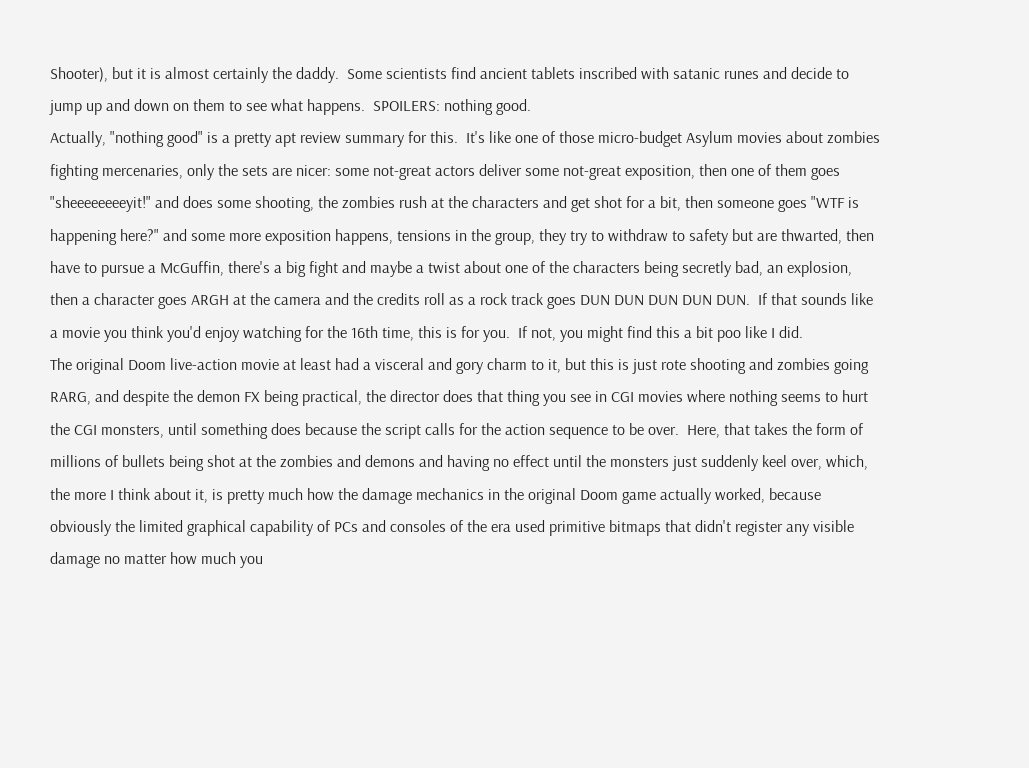Shooter), but it is almost certainly the daddy.  Some scientists find ancient tablets inscribed with satanic runes and decide to jump up and down on them to see what happens.  SPOILERS: nothing good.
Actually, "nothing good" is a pretty apt review summary for this.  It's like one of those micro-budget Asylum movies about zombies fighting mercenaries, only the sets are nicer: some not-great actors deliver some not-great exposition, then one of them goes "sheeeeeeeeyit!" and does some shooting, the zombies rush at the characters and get shot for a bit, then someone goes "WTF is happening here?" and some more exposition happens, tensions in the group, they try to withdraw to safety but are thwarted, then have to pursue a McGuffin, there's a big fight and maybe a twist about one of the characters being secretly bad, an explosion, then a character goes ARGH at the camera and the credits roll as a rock track goes DUN DUN DUN DUN DUN.  If that sounds like a movie you think you'd enjoy watching for the 16th time, this is for you.  If not, you might find this a bit poo like I did.
The original Doom live-action movie at least had a visceral and gory charm to it, but this is just rote shooting and zombies going RARG, and despite the demon FX being practical, the director does that thing you see in CGI movies where nothing seems to hurt the CGI monsters, until something does because the script calls for the action sequence to be over.  Here, that takes the form of millions of bullets being shot at the zombies and demons and having no effect until the monsters just suddenly keel over, which, the more I think about it, is pretty much how the damage mechanics in the original Doom game actually worked, because obviously the limited graphical capability of PCs and consoles of the era used primitive bitmaps that didn't register any visible damage no matter how much you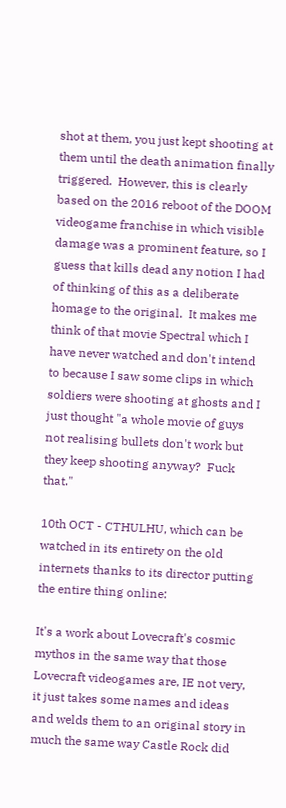shot at them, you just kept shooting at them until the death animation finally triggered.  However, this is clearly based on the 2016 reboot of the DOOM videogame franchise in which visible damage was a prominent feature, so I guess that kills dead any notion I had of thinking of this as a deliberate homage to the original.  It makes me think of that movie Spectral which I have never watched and don't intend to because I saw some clips in which soldiers were shooting at ghosts and I just thought "a whole movie of guys not realising bullets don't work but they keep shooting anyway?  Fuck that."

10th OCT - CTHULHU, which can be watched in its entirety on the old internets thanks to its director putting the entire thing online:

It's a work about Lovecraft's cosmic mythos in the same way that those Lovecraft videogames are, IE not very, it just takes some names and ideas and welds them to an original story in much the same way Castle Rock did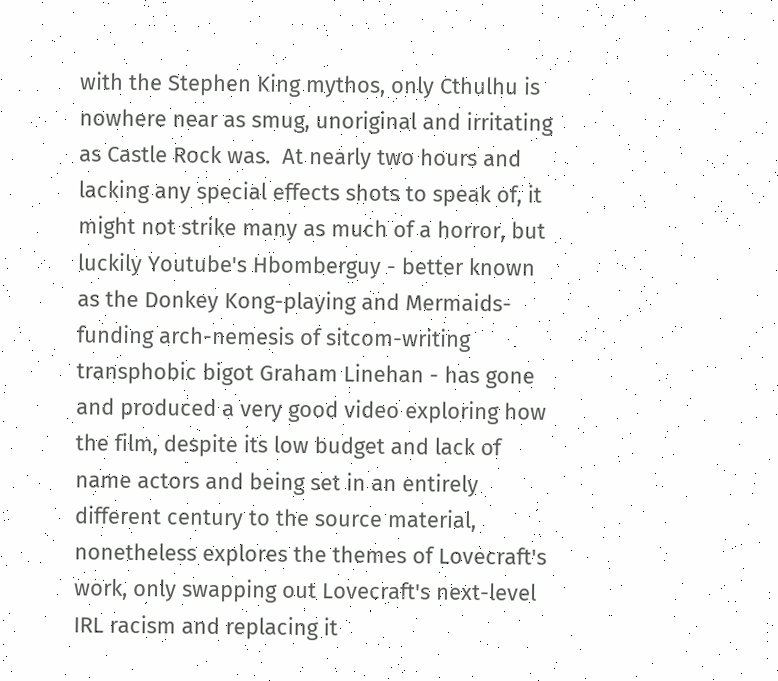with the Stephen King mythos, only Cthulhu is nowhere near as smug, unoriginal and irritating as Castle Rock was.  At nearly two hours and lacking any special effects shots to speak of, it might not strike many as much of a horror, but luckily Youtube's Hbomberguy - better known as the Donkey Kong-playing and Mermaids-funding arch-nemesis of sitcom-writing transphobic bigot Graham Linehan - has gone and produced a very good video exploring how the film, despite its low budget and lack of name actors and being set in an entirely different century to the source material, nonetheless explores the themes of Lovecraft's work, only swapping out Lovecraft's next-level IRL racism and replacing it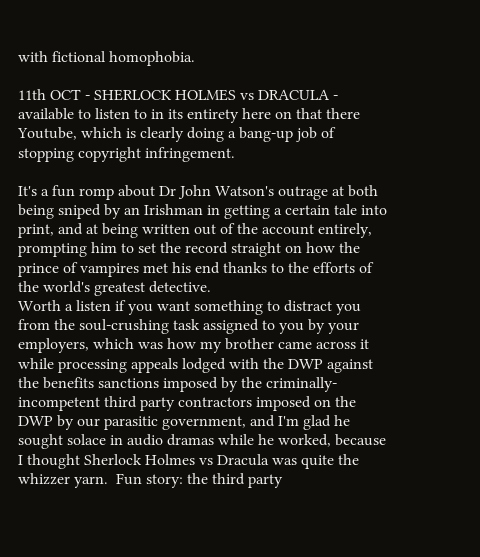with fictional homophobia.

11th OCT - SHERLOCK HOLMES vs DRACULA - available to listen to in its entirety here on that there Youtube, which is clearly doing a bang-up job of stopping copyright infringement.

It's a fun romp about Dr John Watson's outrage at both being sniped by an Irishman in getting a certain tale into print, and at being written out of the account entirely, prompting him to set the record straight on how the prince of vampires met his end thanks to the efforts of the world's greatest detective.
Worth a listen if you want something to distract you from the soul-crushing task assigned to you by your employers, which was how my brother came across it while processing appeals lodged with the DWP against the benefits sanctions imposed by the criminally-incompetent third party contractors imposed on the DWP by our parasitic government, and I'm glad he sought solace in audio dramas while he worked, because I thought Sherlock Holmes vs Dracula was quite the whizzer yarn.  Fun story: the third party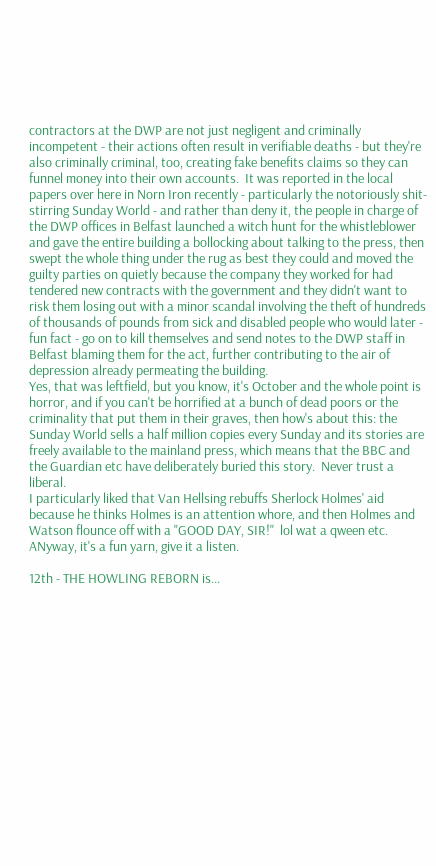contractors at the DWP are not just negligent and criminally incompetent - their actions often result in verifiable deaths - but they're also criminally criminal, too, creating fake benefits claims so they can funnel money into their own accounts.  It was reported in the local papers over here in Norn Iron recently - particularly the notoriously shit-stirring Sunday World - and rather than deny it, the people in charge of the DWP offices in Belfast launched a witch hunt for the whistleblower and gave the entire building a bollocking about talking to the press, then swept the whole thing under the rug as best they could and moved the guilty parties on quietly because the company they worked for had tendered new contracts with the government and they didn't want to risk them losing out with a minor scandal involving the theft of hundreds of thousands of pounds from sick and disabled people who would later - fun fact - go on to kill themselves and send notes to the DWP staff in Belfast blaming them for the act, further contributing to the air of depression already permeating the building.
Yes, that was leftfield, but you know, it's October and the whole point is horror, and if you can't be horrified at a bunch of dead poors or the criminality that put them in their graves, then how's about this: the Sunday World sells a half million copies every Sunday and its stories are freely available to the mainland press, which means that the BBC and the Guardian etc have deliberately buried this story.  Never trust a liberal.
I particularly liked that Van Hellsing rebuffs Sherlock Holmes' aid because he thinks Holmes is an attention whore, and then Holmes and Watson flounce off with a "GOOD DAY, SIR!"  lol wat a qween etc.  ANyway, it's a fun yarn, give it a listen.

12th - THE HOWLING REBORN is...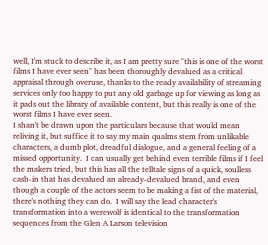well, I'm stuck to describe it, as I am pretty sure "this is one of the worst films I have ever seen" has been thoroughly devalued as a critical appraisal through overuse, thanks to the ready availability of streaming services only too happy to put any old garbage up for viewing as long as it pads out the library of available content, but this really is one of the worst films I have ever seen.
I shan't be drawn upon the particulars because that would mean reliving it, but suffice it to say my main qualms stem from unlikable characters, a dumb plot, dreadful dialogue, and a general feeling of a missed opportunity.  I can usually get behind even terrible films if I feel the makers tried, but this has all the telltale signs of a quick, soulless cash-in that has devalued an already-devalued brand, and even though a couple of the actors seem to be making a fist of the material, there's nothing they can do.  I will say the lead character's transformation into a werewolf is identical to the transformation sequences from the Glen A Larson television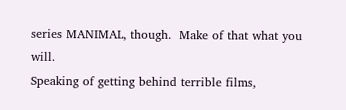series MANIMAL, though.  Make of that what you will.
Speaking of getting behind terrible films,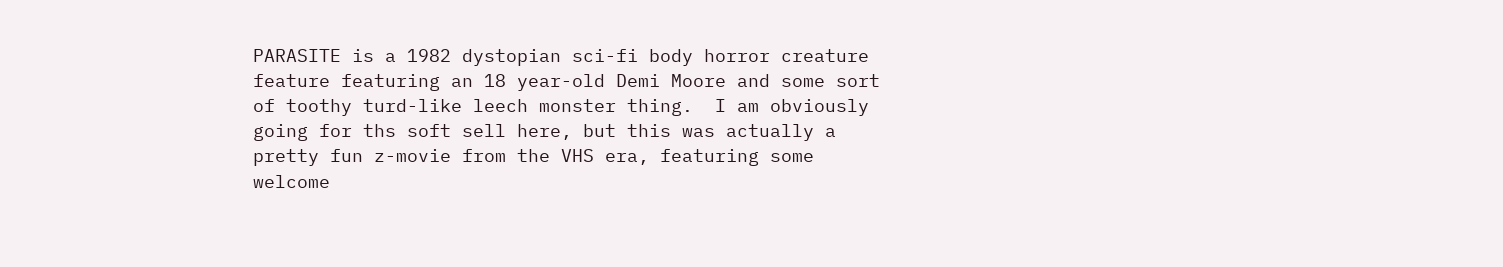PARASITE is a 1982 dystopian sci-fi body horror creature feature featuring an 18 year-old Demi Moore and some sort of toothy turd-like leech monster thing.  I am obviously going for ths soft sell here, but this was actually a pretty fun z-movie from the VHS era, featuring some welcome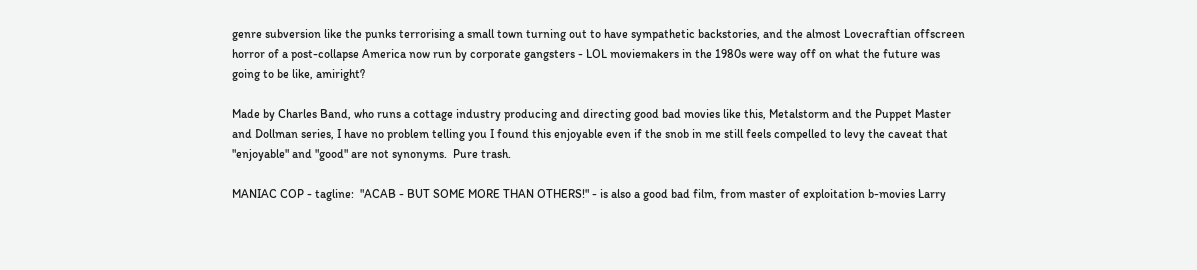genre subversion like the punks terrorising a small town turning out to have sympathetic backstories, and the almost Lovecraftian offscreen horror of a post-collapse America now run by corporate gangsters - LOL moviemakers in the 1980s were way off on what the future was going to be like, amiright?

Made by Charles Band, who runs a cottage industry producing and directing good bad movies like this, Metalstorm and the Puppet Master and Dollman series, I have no problem telling you I found this enjoyable even if the snob in me still feels compelled to levy the caveat that "enjoyable" and "good" are not synonyms.  Pure trash.

MANIAC COP - tagline:  "ACAB - BUT SOME MORE THAN OTHERS!" - is also a good bad film, from master of exploitation b-movies Larry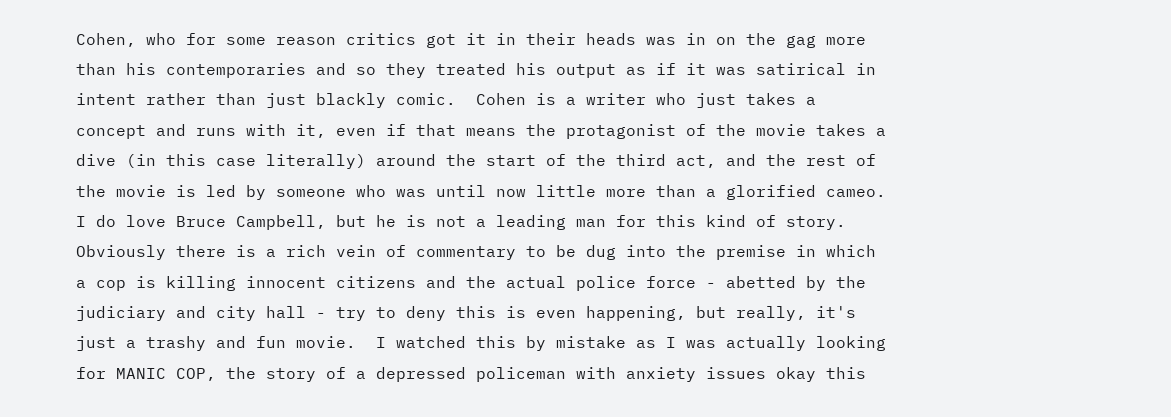Cohen, who for some reason critics got it in their heads was in on the gag more than his contemporaries and so they treated his output as if it was satirical in intent rather than just blackly comic.  Cohen is a writer who just takes a concept and runs with it, even if that means the protagonist of the movie takes a dive (in this case literally) around the start of the third act, and the rest of the movie is led by someone who was until now little more than a glorified cameo.  I do love Bruce Campbell, but he is not a leading man for this kind of story.  Obviously there is a rich vein of commentary to be dug into the premise in which a cop is killing innocent citizens and the actual police force - abetted by the judiciary and city hall - try to deny this is even happening, but really, it's just a trashy and fun movie.  I watched this by mistake as I was actually looking for MANIC COP, the story of a depressed policeman with anxiety issues okay this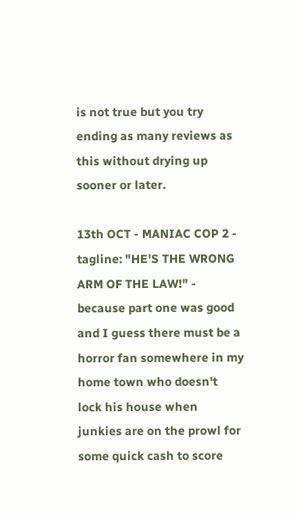is not true but you try ending as many reviews as this without drying up sooner or later.

13th OCT - MANIAC COP 2 - tagline: "HE'S THE WRONG ARM OF THE LAW!" - because part one was good and I guess there must be a horror fan somewhere in my home town who doesn't lock his house when junkies are on the prowl for some quick cash to score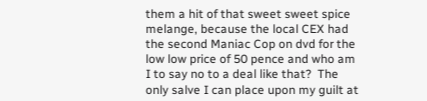them a hit of that sweet sweet spice melange, because the local CEX had the second Maniac Cop on dvd for the low low price of 50 pence and who am I to say no to a deal like that?  The only salve I can place upon my guilt at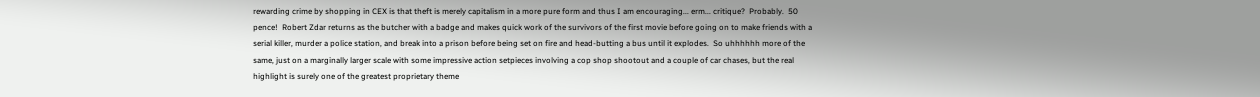rewarding crime by shopping in CEX is that theft is merely capitalism in a more pure form and thus I am encouraging... erm... critique?  Probably.  50 pence!  Robert Zdar returns as the butcher with a badge and makes quick work of the survivors of the first movie before going on to make friends with a serial killer, murder a police station, and break into a prison before being set on fire and head-butting a bus until it explodes.  So uhhhhhh more of the same, just on a marginally larger scale with some impressive action setpieces involving a cop shop shootout and a couple of car chases, but the real highlight is surely one of the greatest proprietary theme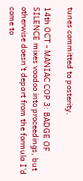tunes committed to posterity.

14th OCT - MANIAC COP 3: BADGE OF SILENCE mixes voodoo into proceedings, but otherwise doesn't depart from the formula I'd come to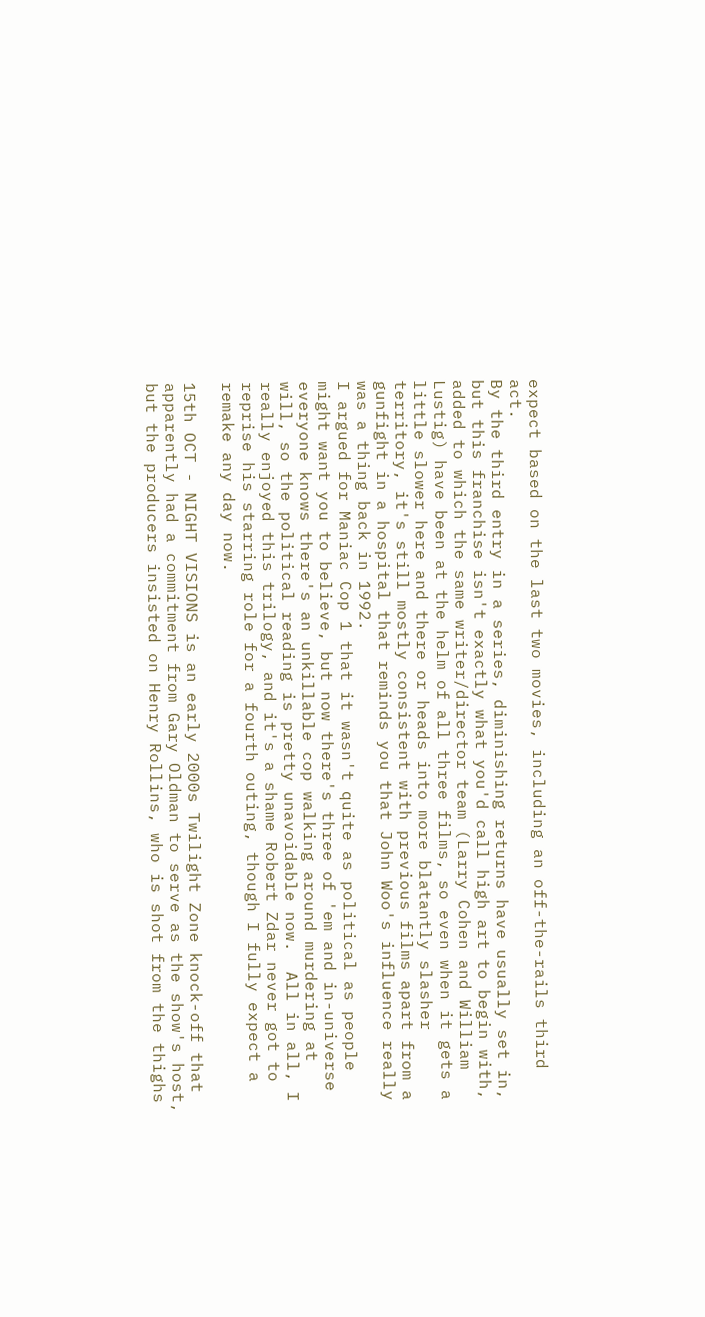expect based on the last two movies, including an off-the-rails third act.
By the third entry in a series, diminishing returns have usually set in, but this franchise isn't exactly what you'd call high art to begin with, added to which the same writer/director team (Larry Cohen and William Lustig) have been at the helm of all three films, so even when it gets a little slower here and there or heads into more blatantly slasher territory, it's still mostly consistent with previous films apart from a gunfight in a hospital that reminds you that John Woo's influence really was a thing back in 1992.
I argued for Maniac Cop 1 that it wasn't quite as political as people might want you to believe, but now there's three of 'em and in-universe everyone knows there's an unkillable cop walking around murdering at will, so the political reading is pretty unavoidable now.  All in all, I really enjoyed this trilogy, and it's a shame Robert Zdar never got to reprise his starring role for a fourth outing, though I fully expect a remake any day now.

15th OCT - NIGHT VISIONS is an early 2000s Twilight Zone knock-off that apparently had a commitment from Gary Oldman to serve as the show's host, but the producers insisted on Henry Rollins, who is shot from the thighs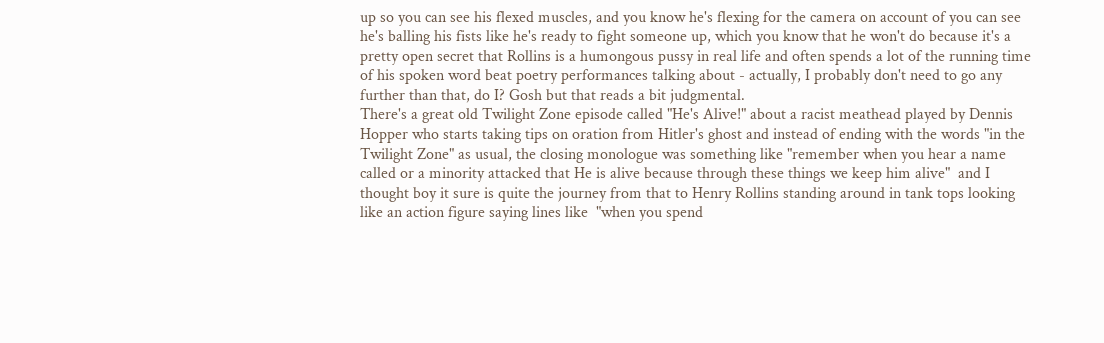up so you can see his flexed muscles, and you know he's flexing for the camera on account of you can see he's balling his fists like he's ready to fight someone up, which you know that he won't do because it's a pretty open secret that Rollins is a humongous pussy in real life and often spends a lot of the running time of his spoken word beat poetry performances talking about - actually, I probably don't need to go any further than that, do I? Gosh but that reads a bit judgmental.
There's a great old Twilight Zone episode called "He's Alive!" about a racist meathead played by Dennis Hopper who starts taking tips on oration from Hitler's ghost and instead of ending with the words "in the Twilight Zone" as usual, the closing monologue was something like "remember when you hear a name called or a minority attacked that He is alive because through these things we keep him alive"  and I thought boy it sure is quite the journey from that to Henry Rollins standing around in tank tops looking like an action figure saying lines like  "when you spend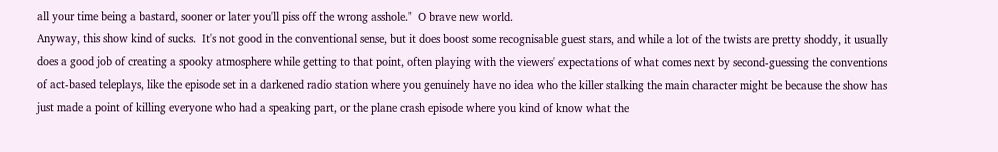all your time being a bastard, sooner or later you'll piss off the wrong asshole."  O brave new world.
Anyway, this show kind of sucks.  It's not good in the conventional sense, but it does boost some recognisable guest stars, and while a lot of the twists are pretty shoddy, it usually does a good job of creating a spooky atmosphere while getting to that point, often playing with the viewers' expectations of what comes next by second-guessing the conventions of act-based teleplays, like the episode set in a darkened radio station where you genuinely have no idea who the killer stalking the main character might be because the show has just made a point of killing everyone who had a speaking part, or the plane crash episode where you kind of know what the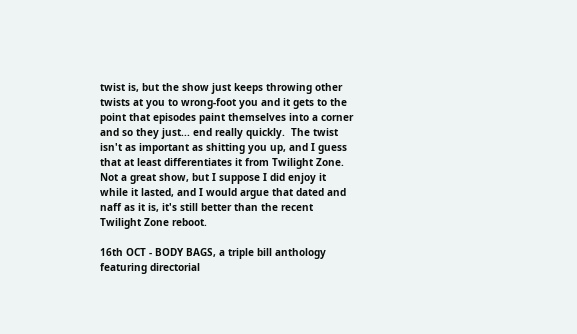twist is, but the show just keeps throwing other twists at you to wrong-foot you and it gets to the point that episodes paint themselves into a corner and so they just... end really quickly.  The twist isn't as important as shitting you up, and I guess that at least differentiates it from Twilight Zone.
Not a great show, but I suppose I did enjoy it while it lasted, and I would argue that dated and naff as it is, it's still better than the recent Twilight Zone reboot.

16th OCT - BODY BAGS, a triple bill anthology featuring directorial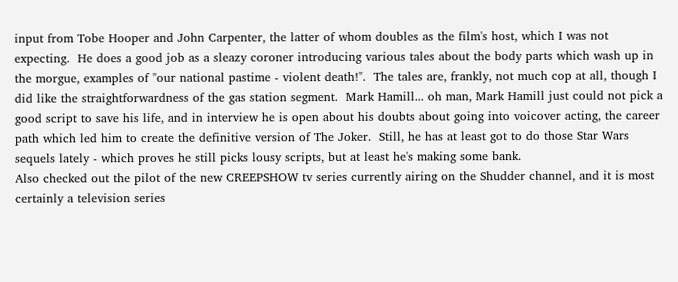input from Tobe Hooper and John Carpenter, the latter of whom doubles as the film's host, which I was not expecting.  He does a good job as a sleazy coroner introducing various tales about the body parts which wash up in the morgue, examples of "our national pastime - violent death!".  The tales are, frankly, not much cop at all, though I did like the straightforwardness of the gas station segment.  Mark Hamill... oh man, Mark Hamill just could not pick a good script to save his life, and in interview he is open about his doubts about going into voicover acting, the career path which led him to create the definitive version of The Joker.  Still, he has at least got to do those Star Wars sequels lately - which proves he still picks lousy scripts, but at least he's making some bank.
Also checked out the pilot of the new CREEPSHOW tv series currently airing on the Shudder channel, and it is most certainly a television series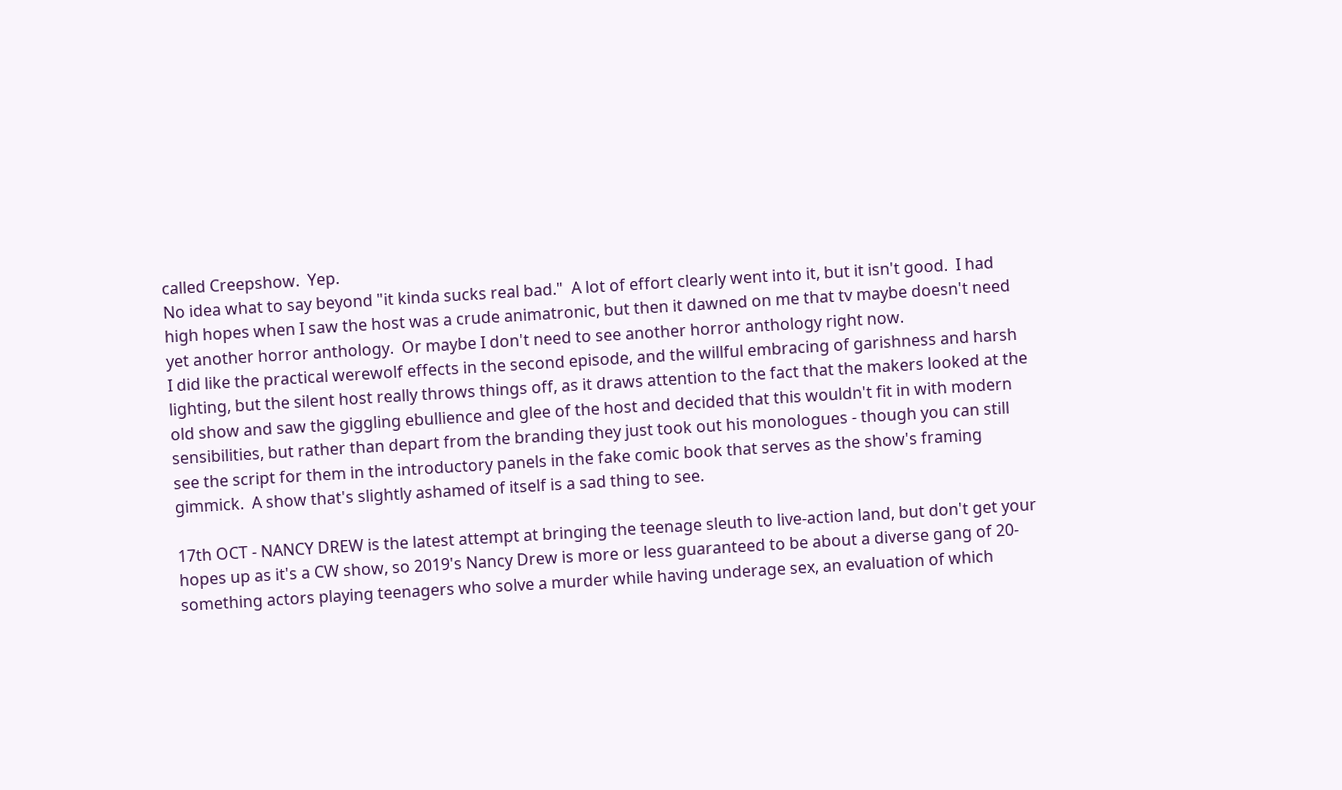called Creepshow.  Yep.
No idea what to say beyond "it kinda sucks real bad."  A lot of effort clearly went into it, but it isn't good.  I had high hopes when I saw the host was a crude animatronic, but then it dawned on me that tv maybe doesn't need yet another horror anthology.  Or maybe I don't need to see another horror anthology right now.
I did like the practical werewolf effects in the second episode, and the willful embracing of garishness and harsh lighting, but the silent host really throws things off, as it draws attention to the fact that the makers looked at the old show and saw the giggling ebullience and glee of the host and decided that this wouldn't fit in with modern sensibilities, but rather than depart from the branding they just took out his monologues - though you can still see the script for them in the introductory panels in the fake comic book that serves as the show's framing gimmick.  A show that's slightly ashamed of itself is a sad thing to see.

17th OCT - NANCY DREW is the latest attempt at bringing the teenage sleuth to live-action land, but don't get your hopes up as it's a CW show, so 2019's Nancy Drew is more or less guaranteed to be about a diverse gang of 20-something actors playing teenagers who solve a murder while having underage sex, an evaluation of which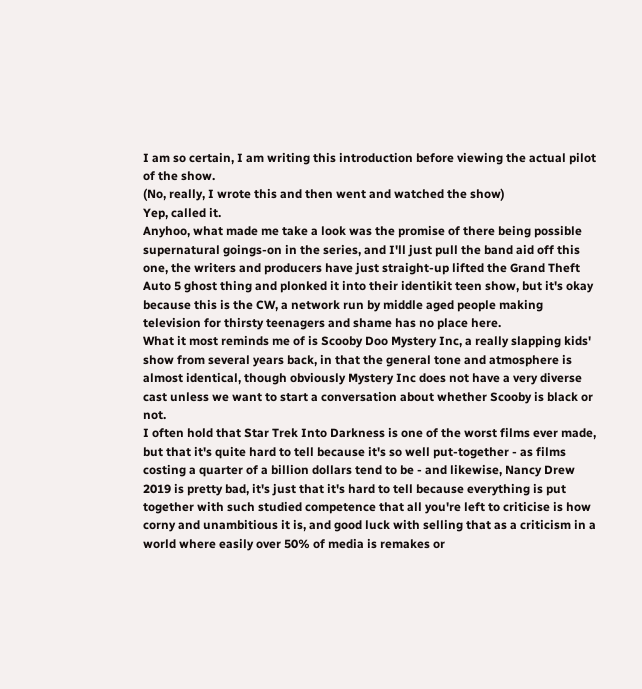I am so certain, I am writing this introduction before viewing the actual pilot of the show.
(No, really, I wrote this and then went and watched the show)
Yep, called it.
Anyhoo, what made me take a look was the promise of there being possible supernatural goings-on in the series, and I'll just pull the band aid off this one, the writers and producers have just straight-up lifted the Grand Theft Auto 5 ghost thing and plonked it into their identikit teen show, but it's okay because this is the CW, a network run by middle aged people making television for thirsty teenagers and shame has no place here.
What it most reminds me of is Scooby Doo Mystery Inc, a really slapping kids' show from several years back, in that the general tone and atmosphere is almost identical, though obviously Mystery Inc does not have a very diverse cast unless we want to start a conversation about whether Scooby is black or not.
I often hold that Star Trek Into Darkness is one of the worst films ever made, but that it's quite hard to tell because it's so well put-together - as films costing a quarter of a billion dollars tend to be - and likewise, Nancy Drew 2019 is pretty bad, it's just that it's hard to tell because everything is put together with such studied competence that all you're left to criticise is how corny and unambitious it is, and good luck with selling that as a criticism in a world where easily over 50% of media is remakes or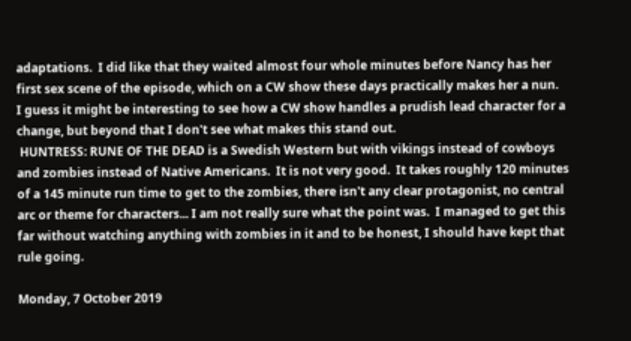adaptations.  I did like that they waited almost four whole minutes before Nancy has her first sex scene of the episode, which on a CW show these days practically makes her a nun.  I guess it might be interesting to see how a CW show handles a prudish lead character for a change, but beyond that I don't see what makes this stand out.
 HUNTRESS: RUNE OF THE DEAD is a Swedish Western but with vikings instead of cowboys and zombies instead of Native Americans.  It is not very good.  It takes roughly 120 minutes of a 145 minute run time to get to the zombies, there isn't any clear protagonist, no central arc or theme for characters... I am not really sure what the point was.  I managed to get this far without watching anything with zombies in it and to be honest, I should have kept that rule going.

Monday, 7 October 2019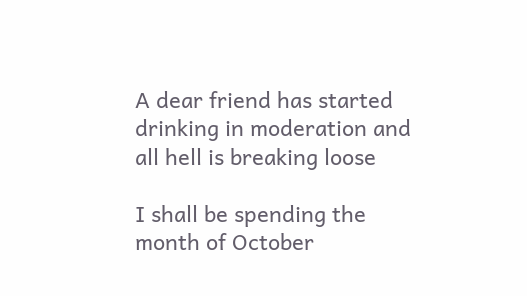A dear friend has started drinking in moderation and all hell is breaking loose

I shall be spending the month of October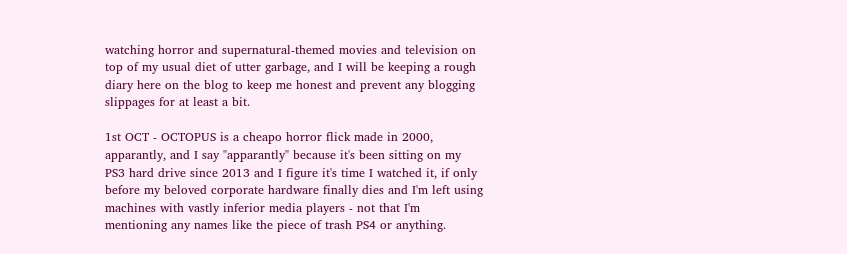watching horror and supernatural-themed movies and television on top of my usual diet of utter garbage, and I will be keeping a rough diary here on the blog to keep me honest and prevent any blogging slippages for at least a bit.

1st OCT - OCTOPUS is a cheapo horror flick made in 2000, apparantly, and I say "apparantly" because it's been sitting on my PS3 hard drive since 2013 and I figure it's time I watched it, if only before my beloved corporate hardware finally dies and I'm left using machines with vastly inferior media players - not that I'm mentioning any names like the piece of trash PS4 or anything.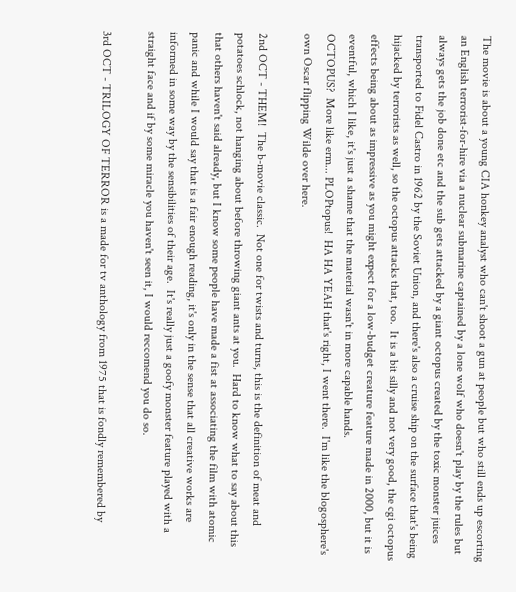The movie is about a young CIA honkey analyst who can't shoot a gun at people but who still ends up escorting an English terrorist-for-hire via a nuclear submarine captained by a lone wolf who doesn't play by the rules but always gets the job done etc and the sub gets attacked by a giant octopus created by the toxic monster juices transported to Fidel Castro in 1962 by the Soviet Union, and there's also a cruise ship on the surface that's being hijacked by terrorists as well, so the octopus attacks that, too.  It is a bit silly and not very good, the cgi octopus effects being about as impressive as you might expect for a low-budget creature feature made in 2000, but it is eventful, which I like, it's just a shame that the material wasn't in more capable hands.
OCTOPUS?  More like erm... PLOPtopus!  HA HA YEAH that's right, I went there.  I'm like the blogosphere's own Oscar flipping Wilde over here.

2nd OCT - THEM!  The b-movie classic.  Not one for twists and turns, this is the definition of meat and potatoes schlock, not hanging about before throwing giant ants at you.  Hard to know what to say about this that others haven't said already, but I know some people have made a fist at associating the film with atomic panic and while I would say that is a fair enough reading, it's only in the sense that all creative works are informed in some way by the sensibilities of their age.  It's really just a goofy monster feature played with a straight face and if by some miracle you haven't seen it, I would reccomend you do so.

3rd OCT - TRILOGY OF TERROR is a made for tv anthology from 1975 that is fondly remembered by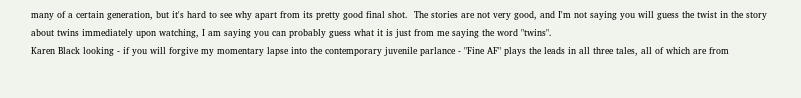many of a certain generation, but it's hard to see why apart from its pretty good final shot.  The stories are not very good, and I'm not saying you will guess the twist in the story about twins immediately upon watching, I am saying you can probably guess what it is just from me saying the word "twins".
Karen Black looking - if you will forgive my momentary lapse into the contemporary juvenile parlance - "Fine AF" plays the leads in all three tales, all of which are from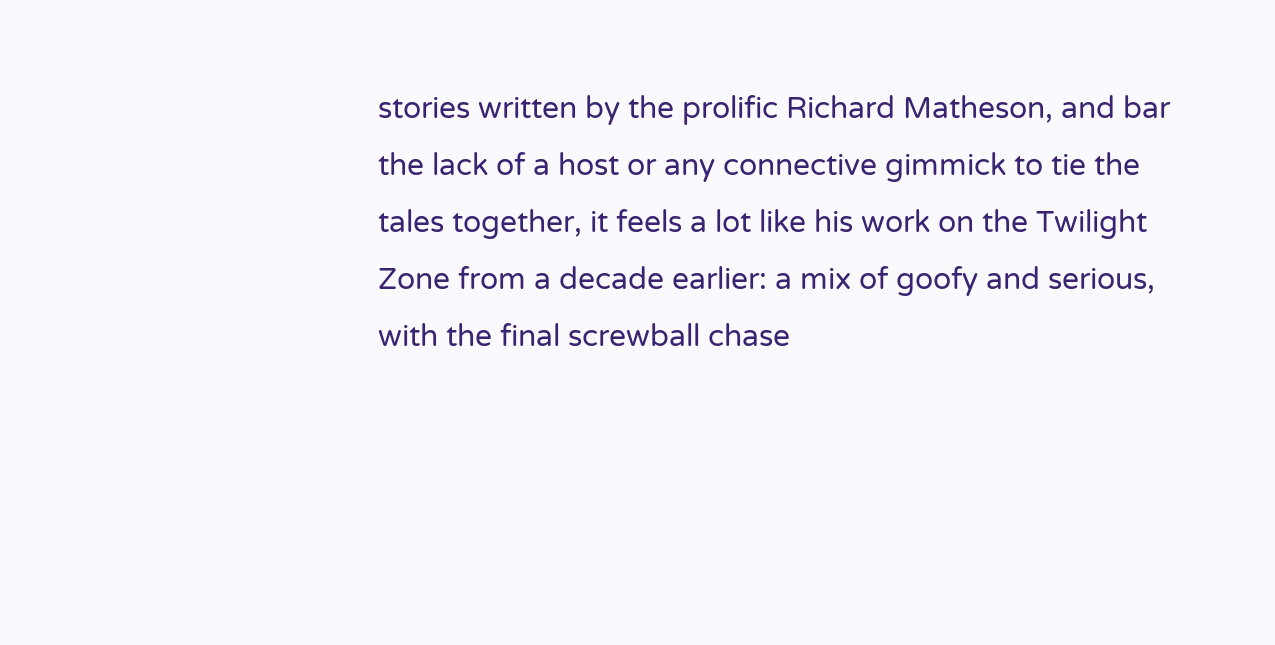stories written by the prolific Richard Matheson, and bar the lack of a host or any connective gimmick to tie the tales together, it feels a lot like his work on the Twilight Zone from a decade earlier: a mix of goofy and serious, with the final screwball chase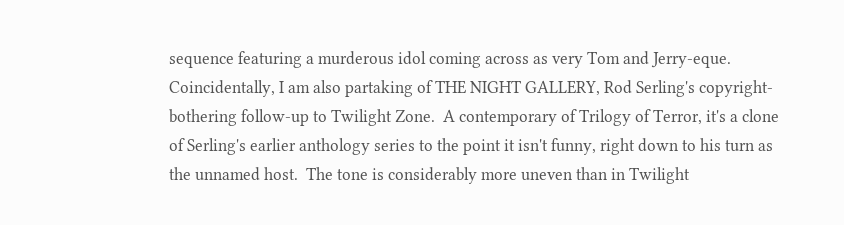sequence featuring a murderous idol coming across as very Tom and Jerry-eque.
Coincidentally, I am also partaking of THE NIGHT GALLERY, Rod Serling's copyright-bothering follow-up to Twilight Zone.  A contemporary of Trilogy of Terror, it's a clone of Serling's earlier anthology series to the point it isn't funny, right down to his turn as the unnamed host.  The tone is considerably more uneven than in Twilight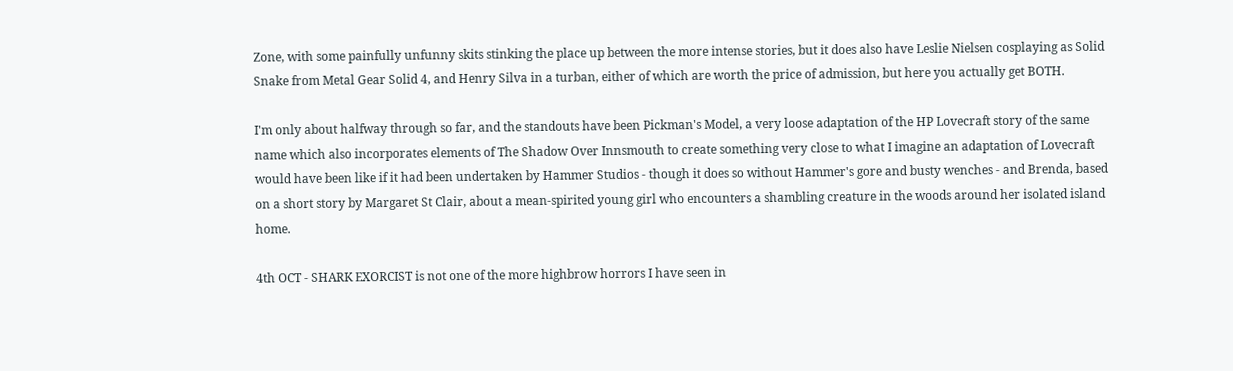Zone, with some painfully unfunny skits stinking the place up between the more intense stories, but it does also have Leslie Nielsen cosplaying as Solid Snake from Metal Gear Solid 4, and Henry Silva in a turban, either of which are worth the price of admission, but here you actually get BOTH.

I'm only about halfway through so far, and the standouts have been Pickman's Model, a very loose adaptation of the HP Lovecraft story of the same name which also incorporates elements of The Shadow Over Innsmouth to create something very close to what I imagine an adaptation of Lovecraft would have been like if it had been undertaken by Hammer Studios - though it does so without Hammer's gore and busty wenches - and Brenda, based on a short story by Margaret St Clair, about a mean-spirited young girl who encounters a shambling creature in the woods around her isolated island home.

4th OCT - SHARK EXORCIST is not one of the more highbrow horrors I have seen in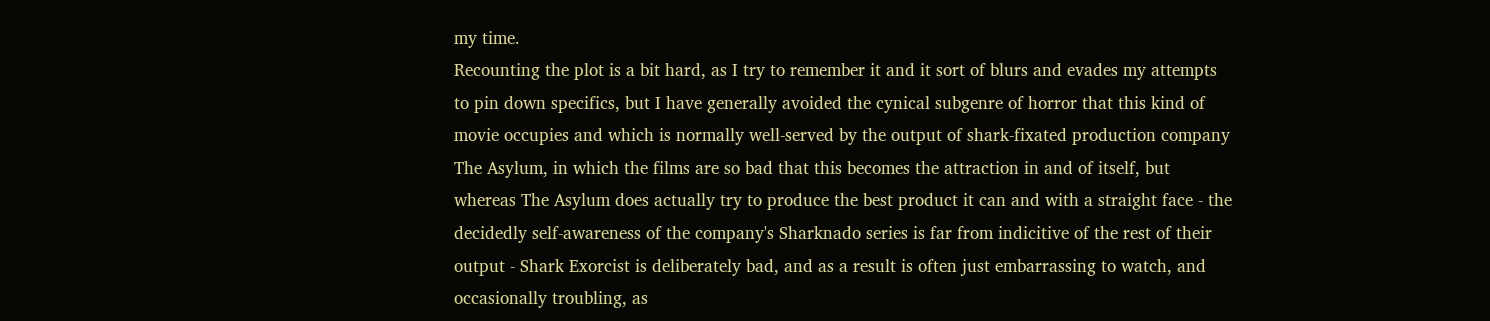my time.
Recounting the plot is a bit hard, as I try to remember it and it sort of blurs and evades my attempts to pin down specifics, but I have generally avoided the cynical subgenre of horror that this kind of movie occupies and which is normally well-served by the output of shark-fixated production company The Asylum, in which the films are so bad that this becomes the attraction in and of itself, but whereas The Asylum does actually try to produce the best product it can and with a straight face - the decidedly self-awareness of the company's Sharknado series is far from indicitive of the rest of their output - Shark Exorcist is deliberately bad, and as a result is often just embarrassing to watch, and occasionally troubling, as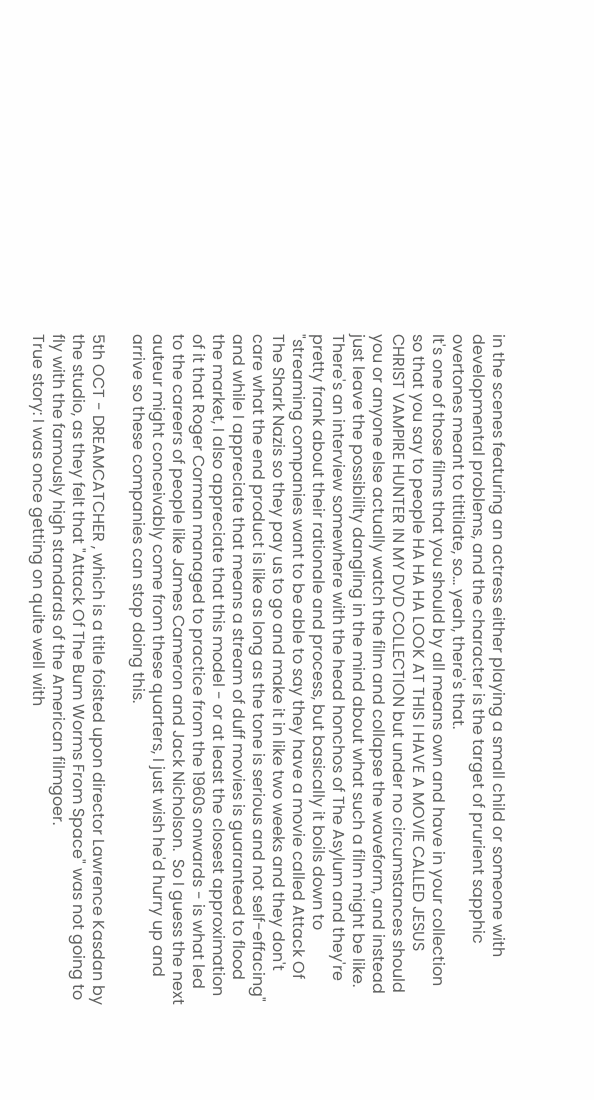in the scenes featuring an actress either playing a small child or someone with developmental problems, and the character is the target of prurient sapphic overtones meant to tittilate, so... yeah, there's that.
It's one of those films that you should by all means own and have in your collection so that you say to people HA HA HA LOOK AT THIS I HAVE A MOVIE CALLED JESUS CHRIST VAMPIRE HUNTER IN MY DVD COLLECTION but under no circumstances should you or anyone else actually watch the film and collapse the waveform, and instead just leave the possibility dangling in the mind about what such a film might be like.
There's an interview somewhere with the head honchos of The Asylum and they're pretty frank about their rationale and process, but basically it boils down to "streaming companies want to be able to say they have a movie called Attack Of The Shark Nazis so they pay us to go and make it in like two weeks and they don't care what the end product is like as long as the tone is serious and not self-effacing" and while I appreciate that means a stream of duff movies is guaranteed to flood the market, I also appreciate that this model - or at least the closest approximation of it that Roger Corman managed to practice from the 1960s onwards - is what led to the careers of people like James Cameron and Jack Nicholson.  So I guess the next auteur might conceivably come from these quarters, I just wish he'd hurry up and arrive so these companies can stop doing this.

5th OCT - DREAMCATCHER , which is a title foisted upon director Lawrence Kasdan by the studio, as they felt that "Attack Of The Bum Worms From Space" was not going to fly with the famously high standards of the American filmgoer.
True story: I was once getting on quite well with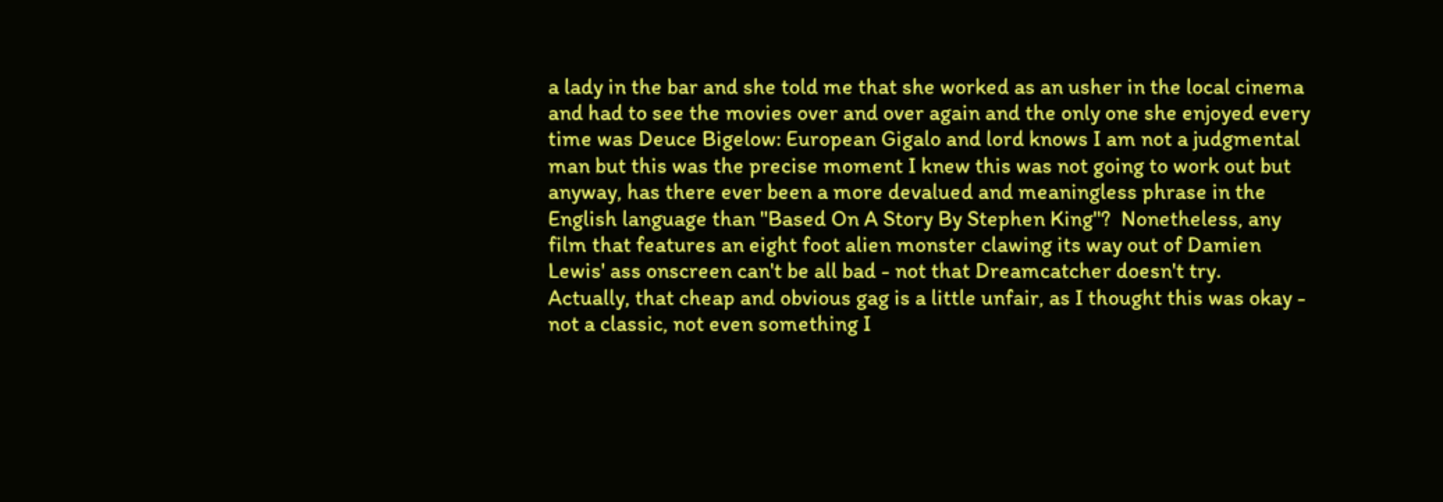a lady in the bar and she told me that she worked as an usher in the local cinema and had to see the movies over and over again and the only one she enjoyed every time was Deuce Bigelow: European Gigalo and lord knows I am not a judgmental man but this was the precise moment I knew this was not going to work out but anyway, has there ever been a more devalued and meaningless phrase in the English language than "Based On A Story By Stephen King"?  Nonetheless, any film that features an eight foot alien monster clawing its way out of Damien Lewis' ass onscreen can't be all bad - not that Dreamcatcher doesn't try.  Actually, that cheap and obvious gag is a little unfair, as I thought this was okay - not a classic, not even something I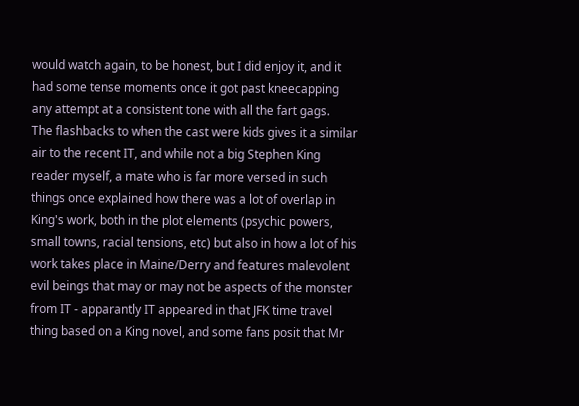would watch again, to be honest, but I did enjoy it, and it had some tense moments once it got past kneecapping any attempt at a consistent tone with all the fart gags.
The flashbacks to when the cast were kids gives it a similar air to the recent IT, and while not a big Stephen King reader myself, a mate who is far more versed in such things once explained how there was a lot of overlap in King's work, both in the plot elements (psychic powers, small towns, racial tensions, etc) but also in how a lot of his work takes place in Maine/Derry and features malevolent evil beings that may or may not be aspects of the monster from IT - apparantly IT appeared in that JFK time travel thing based on a King novel, and some fans posit that Mr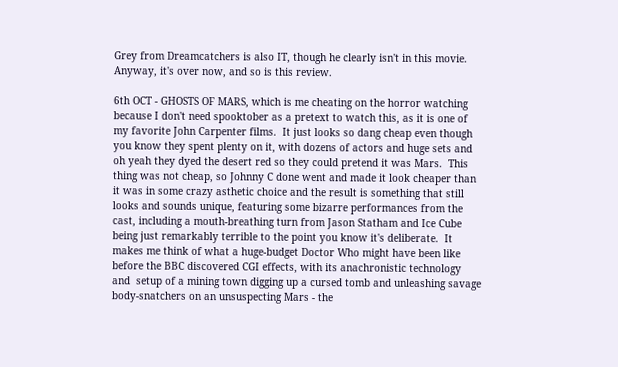Grey from Dreamcatchers is also IT, though he clearly isn't in this movie.  Anyway, it's over now, and so is this review.

6th OCT - GHOSTS OF MARS, which is me cheating on the horror watching because I don't need spooktober as a pretext to watch this, as it is one of my favorite John Carpenter films.  It just looks so dang cheap even though you know they spent plenty on it, with dozens of actors and huge sets and oh yeah they dyed the desert red so they could pretend it was Mars.  This thing was not cheap, so Johnny C done went and made it look cheaper than it was in some crazy asthetic choice and the result is something that still looks and sounds unique, featuring some bizarre performances from the cast, including a mouth-breathing turn from Jason Statham and Ice Cube being just remarkably terrible to the point you know it's deliberate.  It makes me think of what a huge-budget Doctor Who might have been like before the BBC discovered CGI effects, with its anachronistic technology and  setup of a mining town digging up a cursed tomb and unleashing savage body-snatchers on an unsuspecting Mars - the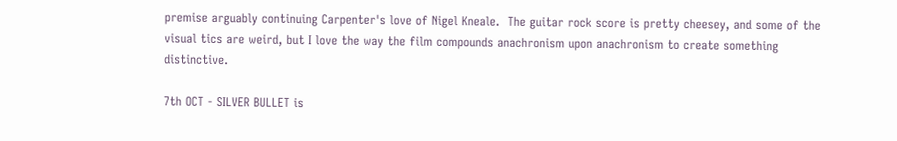premise arguably continuing Carpenter's love of Nigel Kneale.  The guitar rock score is pretty cheesey, and some of the visual tics are weird, but I love the way the film compounds anachronism upon anachronism to create something distinctive.

7th OCT - SILVER BULLET is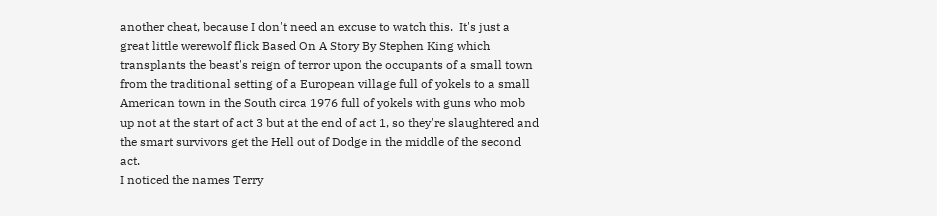another cheat, because I don't need an excuse to watch this.  It's just a great little werewolf flick Based On A Story By Stephen King which transplants the beast's reign of terror upon the occupants of a small town from the traditional setting of a European village full of yokels to a small American town in the South circa 1976 full of yokels with guns who mob up not at the start of act 3 but at the end of act 1, so they're slaughtered and the smart survivors get the Hell out of Dodge in the middle of the second act.
I noticed the names Terry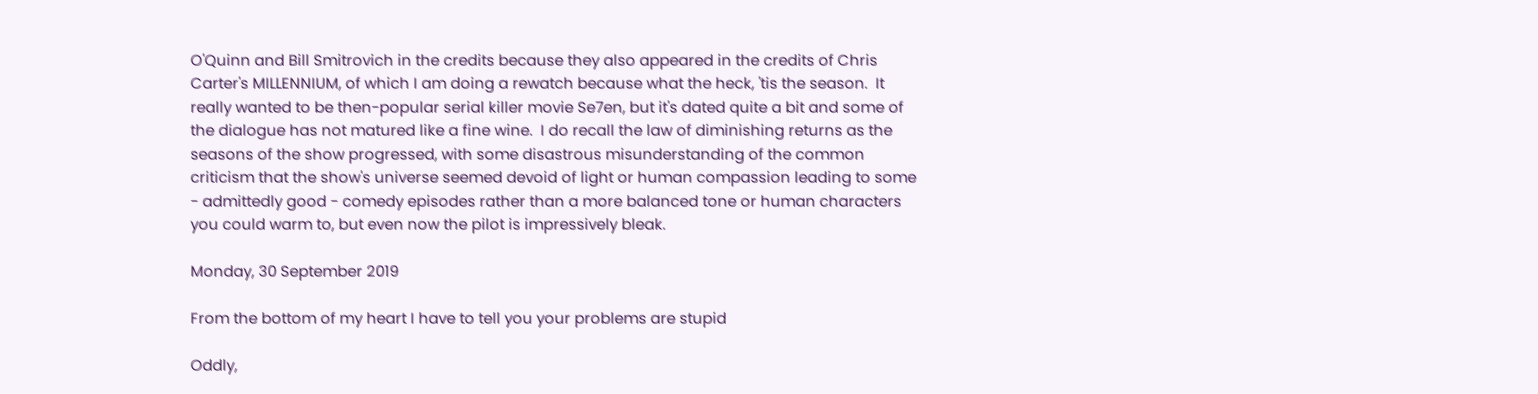O'Quinn and Bill Smitrovich in the credits because they also appeared in the credits of Chris Carter's MILLENNIUM, of which I am doing a rewatch because what the heck, 'tis the season.  It really wanted to be then-popular serial killer movie Se7en, but it's dated quite a bit and some of the dialogue has not matured like a fine wine.  I do recall the law of diminishing returns as the seasons of the show progressed, with some disastrous misunderstanding of the common criticism that the show's universe seemed devoid of light or human compassion leading to some - admittedly good - comedy episodes rather than a more balanced tone or human characters you could warm to, but even now the pilot is impressively bleak.

Monday, 30 September 2019

From the bottom of my heart I have to tell you your problems are stupid

Oddly,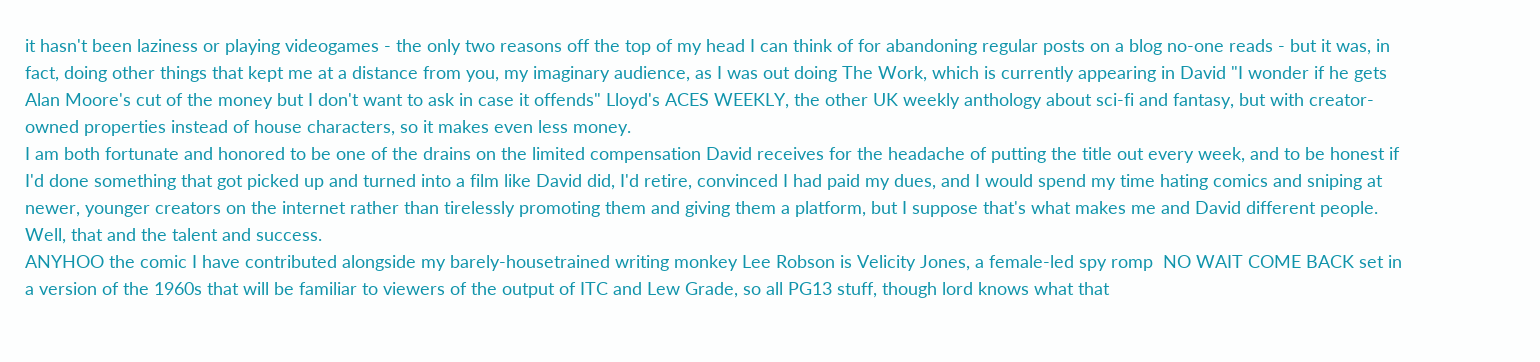it hasn't been laziness or playing videogames - the only two reasons off the top of my head I can think of for abandoning regular posts on a blog no-one reads - but it was, in fact, doing other things that kept me at a distance from you, my imaginary audience, as I was out doing The Work, which is currently appearing in David "I wonder if he gets Alan Moore's cut of the money but I don't want to ask in case it offends" Lloyd's ACES WEEKLY, the other UK weekly anthology about sci-fi and fantasy, but with creator-owned properties instead of house characters, so it makes even less money.
I am both fortunate and honored to be one of the drains on the limited compensation David receives for the headache of putting the title out every week, and to be honest if I'd done something that got picked up and turned into a film like David did, I'd retire, convinced I had paid my dues, and I would spend my time hating comics and sniping at newer, younger creators on the internet rather than tirelessly promoting them and giving them a platform, but I suppose that's what makes me and David different people.  Well, that and the talent and success.
ANYHOO the comic I have contributed alongside my barely-housetrained writing monkey Lee Robson is Velicity Jones, a female-led spy romp  NO WAIT COME BACK set in a version of the 1960s that will be familiar to viewers of the output of ITC and Lew Grade, so all PG13 stuff, though lord knows what that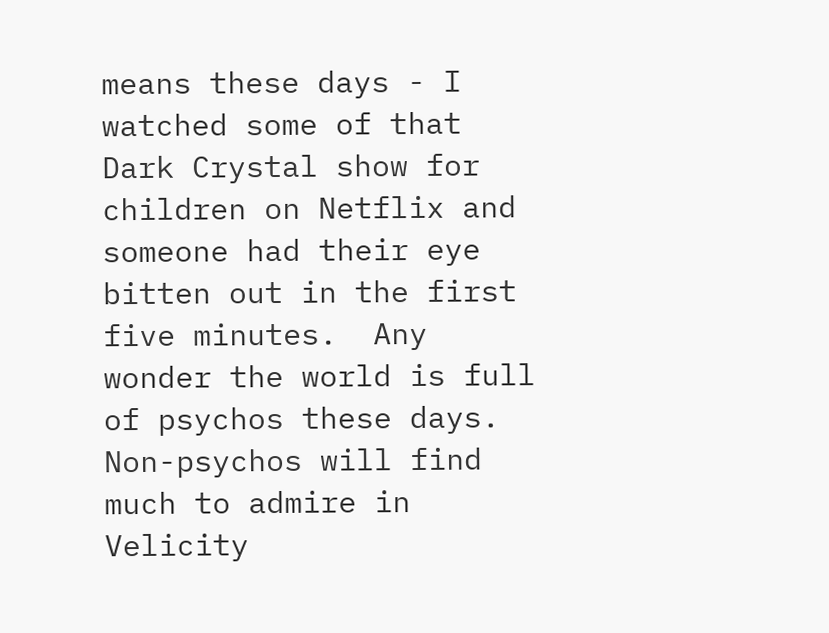means these days - I watched some of that Dark Crystal show for children on Netflix and someone had their eye bitten out in the first five minutes.  Any wonder the world is full of psychos these days.
Non-psychos will find much to admire in Velicity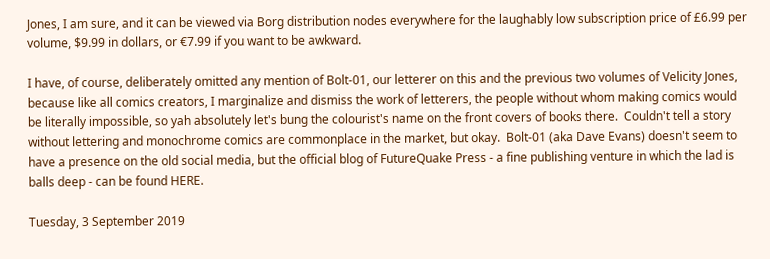Jones, I am sure, and it can be viewed via Borg distribution nodes everywhere for the laughably low subscription price of £6.99 per volume, $9.99 in dollars, or €7.99 if you want to be awkward.

I have, of course, deliberately omitted any mention of Bolt-01, our letterer on this and the previous two volumes of Velicity Jones, because like all comics creators, I marginalize and dismiss the work of letterers, the people without whom making comics would be literally impossible, so yah absolutely let's bung the colourist's name on the front covers of books there.  Couldn't tell a story without lettering and monochrome comics are commonplace in the market, but okay.  Bolt-01 (aka Dave Evans) doesn't seem to have a presence on the old social media, but the official blog of FutureQuake Press - a fine publishing venture in which the lad is balls deep - can be found HERE.

Tuesday, 3 September 2019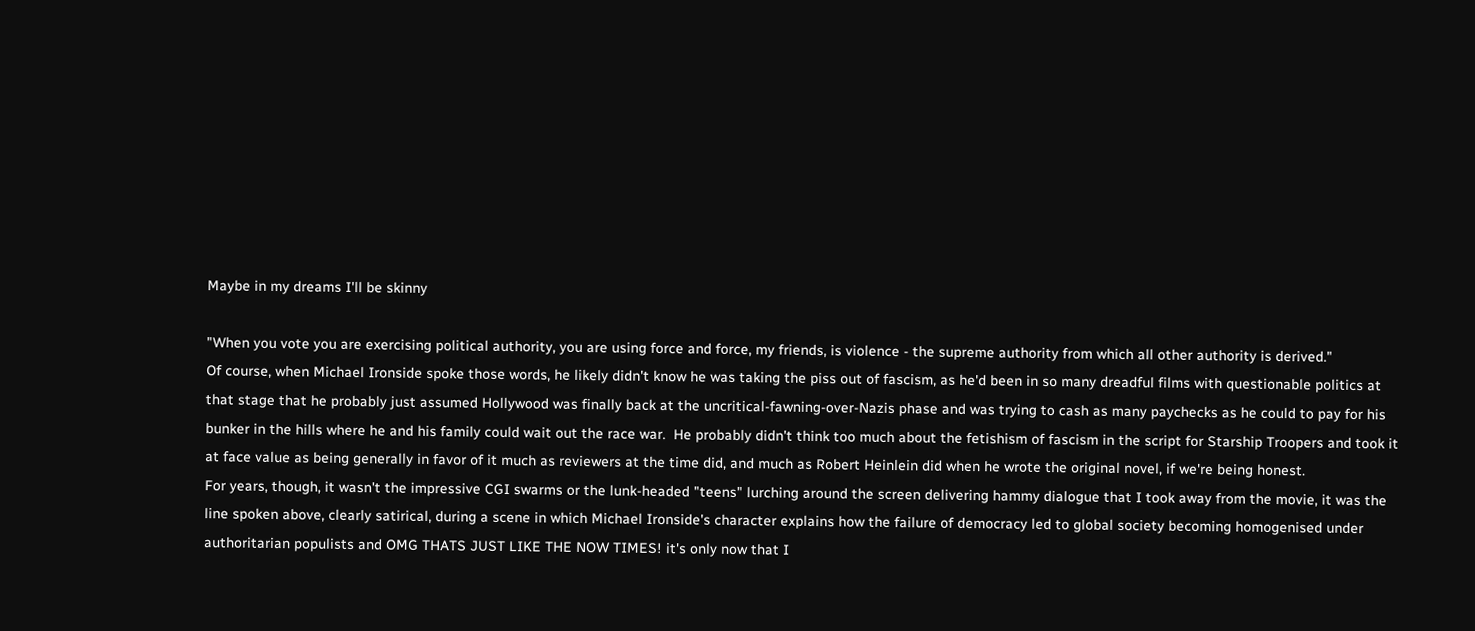Maybe in my dreams I'll be skinny

"When you vote you are exercising political authority, you are using force and force, my friends, is violence - the supreme authority from which all other authority is derived."
Of course, when Michael Ironside spoke those words, he likely didn't know he was taking the piss out of fascism, as he'd been in so many dreadful films with questionable politics at that stage that he probably just assumed Hollywood was finally back at the uncritical-fawning-over-Nazis phase and was trying to cash as many paychecks as he could to pay for his bunker in the hills where he and his family could wait out the race war.  He probably didn't think too much about the fetishism of fascism in the script for Starship Troopers and took it at face value as being generally in favor of it much as reviewers at the time did, and much as Robert Heinlein did when he wrote the original novel, if we're being honest.
For years, though, it wasn't the impressive CGI swarms or the lunk-headed "teens" lurching around the screen delivering hammy dialogue that I took away from the movie, it was the line spoken above, clearly satirical, during a scene in which Michael Ironside's character explains how the failure of democracy led to global society becoming homogenised under authoritarian populists and OMG THATS JUST LIKE THE NOW TIMES! it's only now that I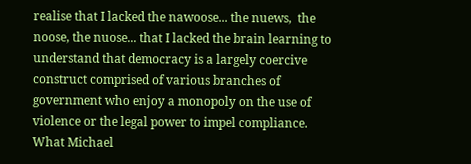realise that I lacked the nawoose... the nuews,  the noose, the nuose... that I lacked the brain learning to understand that democracy is a largely coercive construct comprised of various branches of government who enjoy a monopoly on the use of violence or the legal power to impel compliance.  What Michael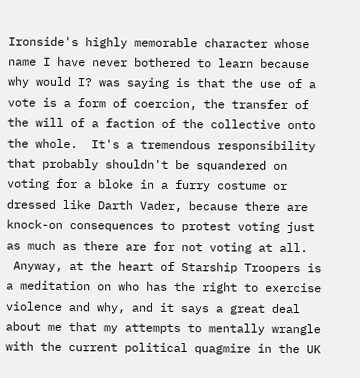Ironside's highly memorable character whose name I have never bothered to learn because why would I? was saying is that the use of a vote is a form of coercion, the transfer of the will of a faction of the collective onto the whole.  It's a tremendous responsibility that probably shouldn't be squandered on voting for a bloke in a furry costume or dressed like Darth Vader, because there are knock-on consequences to protest voting just as much as there are for not voting at all.
 Anyway, at the heart of Starship Troopers is a meditation on who has the right to exercise violence and why, and it says a great deal about me that my attempts to mentally wrangle with the current political quagmire in the UK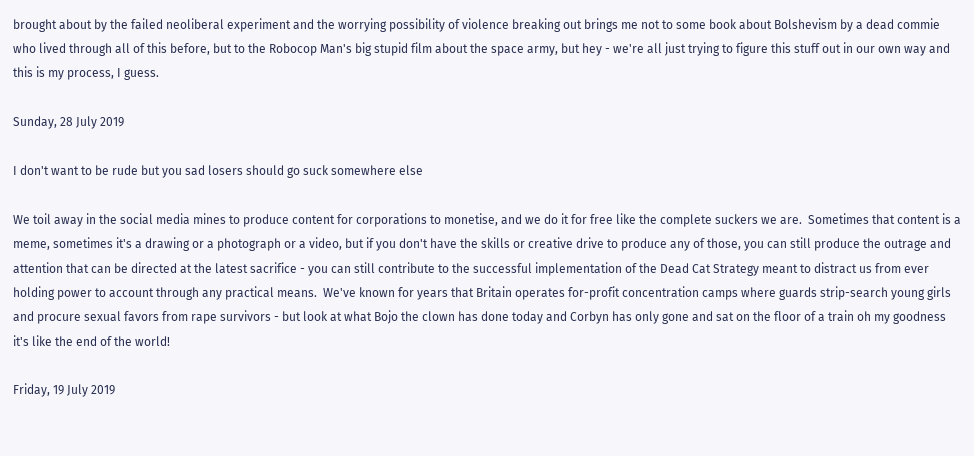brought about by the failed neoliberal experiment and the worrying possibility of violence breaking out brings me not to some book about Bolshevism by a dead commie who lived through all of this before, but to the Robocop Man's big stupid film about the space army, but hey - we're all just trying to figure this stuff out in our own way and this is my process, I guess.

Sunday, 28 July 2019

I don't want to be rude but you sad losers should go suck somewhere else

We toil away in the social media mines to produce content for corporations to monetise, and we do it for free like the complete suckers we are.  Sometimes that content is a meme, sometimes it's a drawing or a photograph or a video, but if you don't have the skills or creative drive to produce any of those, you can still produce the outrage and attention that can be directed at the latest sacrifice - you can still contribute to the successful implementation of the Dead Cat Strategy meant to distract us from ever holding power to account through any practical means.  We've known for years that Britain operates for-profit concentration camps where guards strip-search young girls and procure sexual favors from rape survivors - but look at what Bojo the clown has done today and Corbyn has only gone and sat on the floor of a train oh my goodness it's like the end of the world!

Friday, 19 July 2019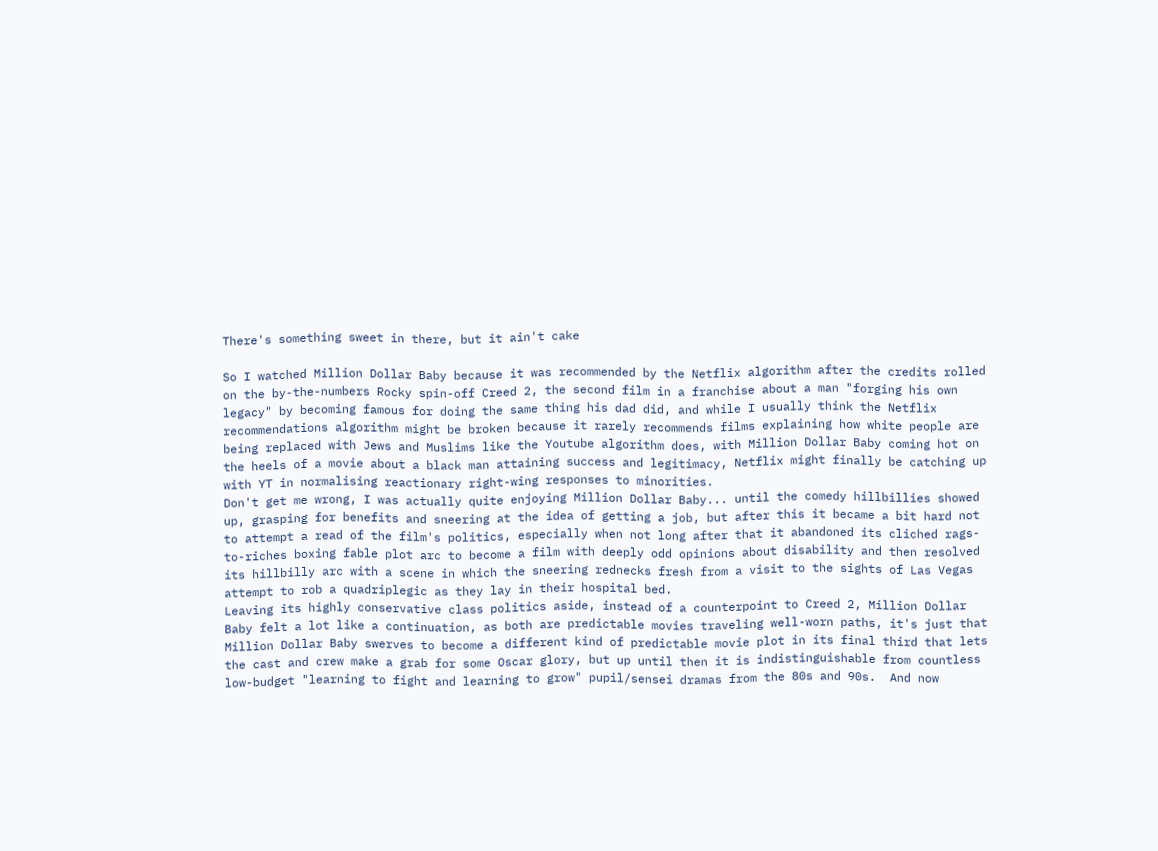There's something sweet in there, but it ain't cake

So I watched Million Dollar Baby because it was recommended by the Netflix algorithm after the credits rolled on the by-the-numbers Rocky spin-off Creed 2, the second film in a franchise about a man "forging his own legacy" by becoming famous for doing the same thing his dad did, and while I usually think the Netflix recommendations algorithm might be broken because it rarely recommends films explaining how white people are being replaced with Jews and Muslims like the Youtube algorithm does, with Million Dollar Baby coming hot on the heels of a movie about a black man attaining success and legitimacy, Netflix might finally be catching up with YT in normalising reactionary right-wing responses to minorities.
Don't get me wrong, I was actually quite enjoying Million Dollar Baby... until the comedy hillbillies showed up, grasping for benefits and sneering at the idea of getting a job, but after this it became a bit hard not to attempt a read of the film's politics, especially when not long after that it abandoned its cliched rags-to-riches boxing fable plot arc to become a film with deeply odd opinions about disability and then resolved its hillbilly arc with a scene in which the sneering rednecks fresh from a visit to the sights of Las Vegas attempt to rob a quadriplegic as they lay in their hospital bed.
Leaving its highly conservative class politics aside, instead of a counterpoint to Creed 2, Million Dollar Baby felt a lot like a continuation, as both are predictable movies traveling well-worn paths, it's just that Million Dollar Baby swerves to become a different kind of predictable movie plot in its final third that lets the cast and crew make a grab for some Oscar glory, but up until then it is indistinguishable from countless low-budget "learning to fight and learning to grow" pupil/sensei dramas from the 80s and 90s.  And now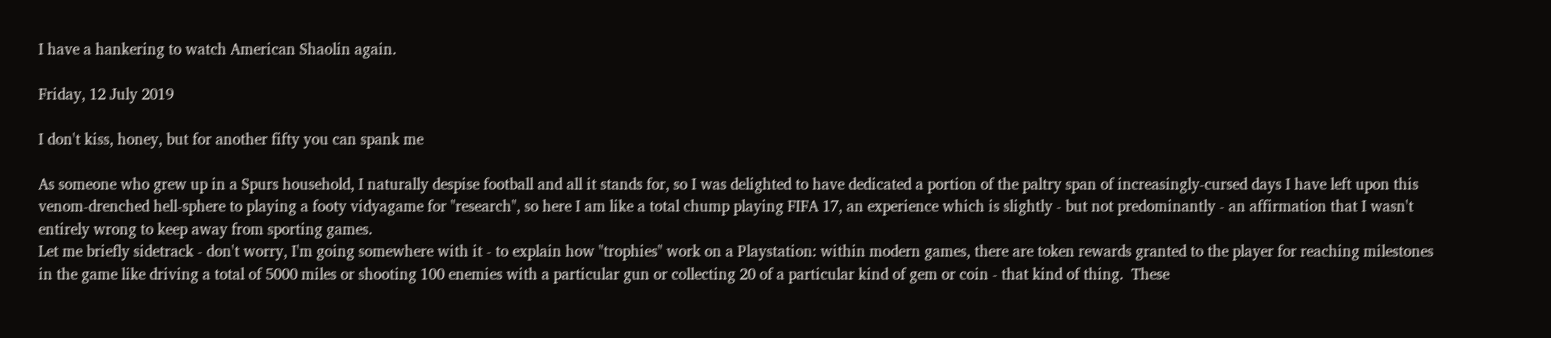I have a hankering to watch American Shaolin again.

Friday, 12 July 2019

I don't kiss, honey, but for another fifty you can spank me

As someone who grew up in a Spurs household, I naturally despise football and all it stands for, so I was delighted to have dedicated a portion of the paltry span of increasingly-cursed days I have left upon this venom-drenched hell-sphere to playing a footy vidyagame for "research", so here I am like a total chump playing FIFA 17, an experience which is slightly - but not predominantly - an affirmation that I wasn't entirely wrong to keep away from sporting games.
Let me briefly sidetrack - don't worry, I'm going somewhere with it - to explain how "trophies" work on a Playstation: within modern games, there are token rewards granted to the player for reaching milestones in the game like driving a total of 5000 miles or shooting 100 enemies with a particular gun or collecting 20 of a particular kind of gem or coin - that kind of thing.  These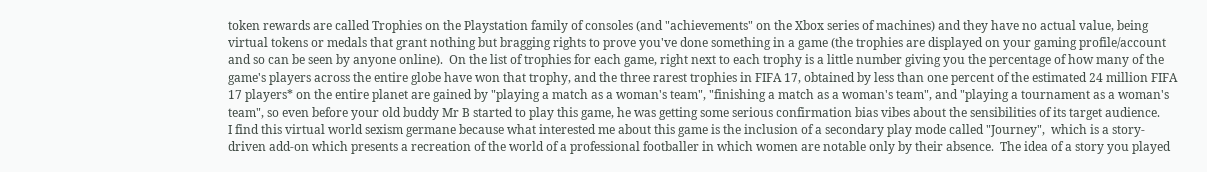token rewards are called Trophies on the Playstation family of consoles (and "achievements" on the Xbox series of machines) and they have no actual value, being virtual tokens or medals that grant nothing but bragging rights to prove you've done something in a game (the trophies are displayed on your gaming profile/account and so can be seen by anyone online).  On the list of trophies for each game, right next to each trophy is a little number giving you the percentage of how many of the game's players across the entire globe have won that trophy, and the three rarest trophies in FIFA 17, obtained by less than one percent of the estimated 24 million FIFA 17 players* on the entire planet are gained by "playing a match as a woman's team", "finishing a match as a woman's team", and "playing a tournament as a woman's team", so even before your old buddy Mr B started to play this game, he was getting some serious confirmation bias vibes about the sensibilities of its target audience.
I find this virtual world sexism germane because what interested me about this game is the inclusion of a secondary play mode called "Journey",  which is a story-driven add-on which presents a recreation of the world of a professional footballer in which women are notable only by their absence.  The idea of a story you played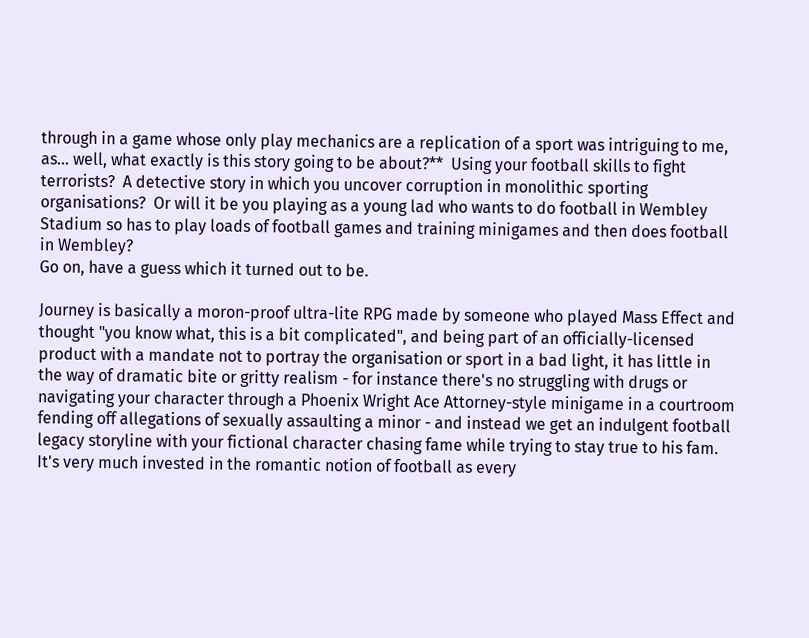through in a game whose only play mechanics are a replication of a sport was intriguing to me, as... well, what exactly is this story going to be about?**  Using your football skills to fight terrorists?  A detective story in which you uncover corruption in monolithic sporting organisations?  Or will it be you playing as a young lad who wants to do football in Wembley Stadium so has to play loads of football games and training minigames and then does football in Wembley?
Go on, have a guess which it turned out to be.

Journey is basically a moron-proof ultra-lite RPG made by someone who played Mass Effect and thought "you know what, this is a bit complicated", and being part of an officially-licensed product with a mandate not to portray the organisation or sport in a bad light, it has little in the way of dramatic bite or gritty realism - for instance there's no struggling with drugs or navigating your character through a Phoenix Wright Ace Attorney-style minigame in a courtroom fending off allegations of sexually assaulting a minor - and instead we get an indulgent football legacy storyline with your fictional character chasing fame while trying to stay true to his fam.  It's very much invested in the romantic notion of football as every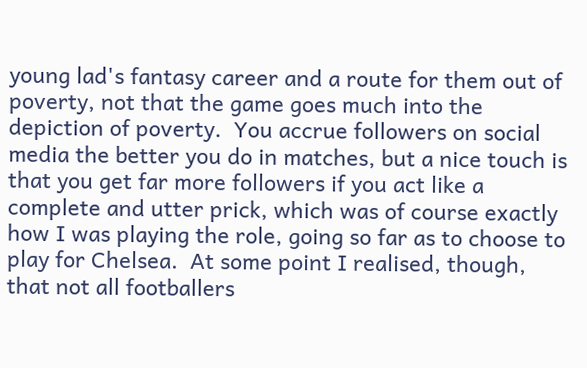young lad's fantasy career and a route for them out of poverty, not that the game goes much into the depiction of poverty.  You accrue followers on social media the better you do in matches, but a nice touch is that you get far more followers if you act like a complete and utter prick, which was of course exactly how I was playing the role, going so far as to choose to play for Chelsea.  At some point I realised, though, that not all footballers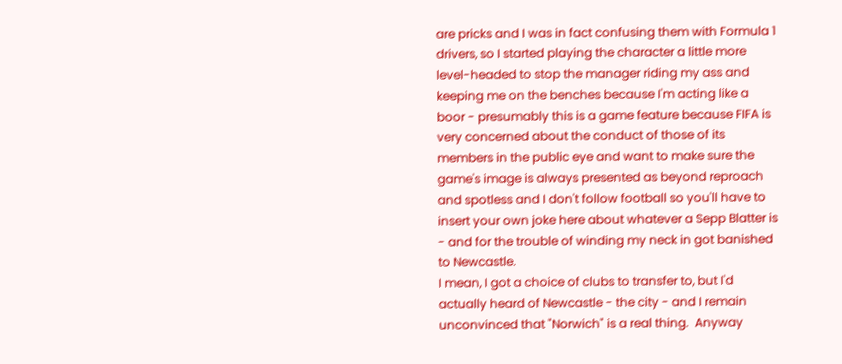are pricks and I was in fact confusing them with Formula 1 drivers, so I started playing the character a little more level-headed to stop the manager riding my ass and keeping me on the benches because I'm acting like a boor - presumably this is a game feature because FIFA is very concerned about the conduct of those of its members in the public eye and want to make sure the game's image is always presented as beyond reproach and spotless and I don't follow football so you'll have to insert your own joke here about whatever a Sepp Blatter is - and for the trouble of winding my neck in got banished to Newcastle.
I mean, I got a choice of clubs to transfer to, but I'd actually heard of Newcastle - the city - and I remain unconvinced that "Norwich" is a real thing.  Anyway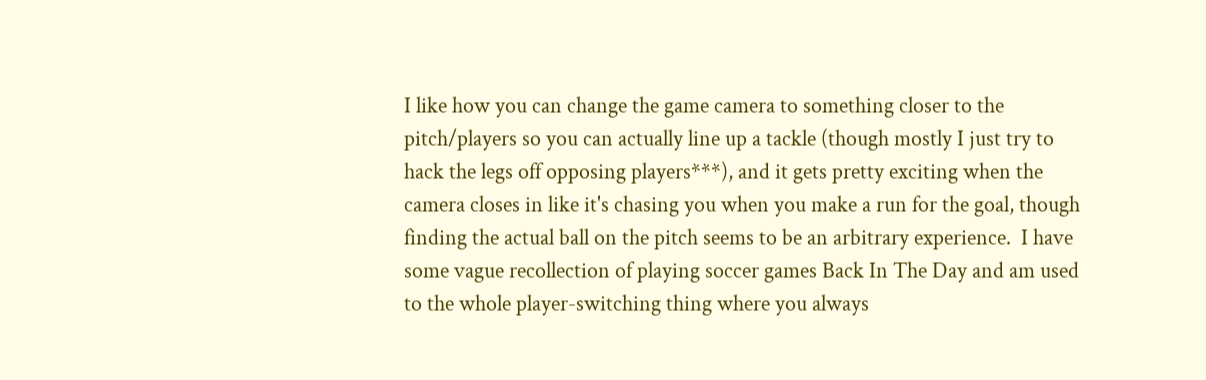I like how you can change the game camera to something closer to the pitch/players so you can actually line up a tackle (though mostly I just try to hack the legs off opposing players***), and it gets pretty exciting when the camera closes in like it's chasing you when you make a run for the goal, though finding the actual ball on the pitch seems to be an arbitrary experience.  I have some vague recollection of playing soccer games Back In The Day and am used to the whole player-switching thing where you always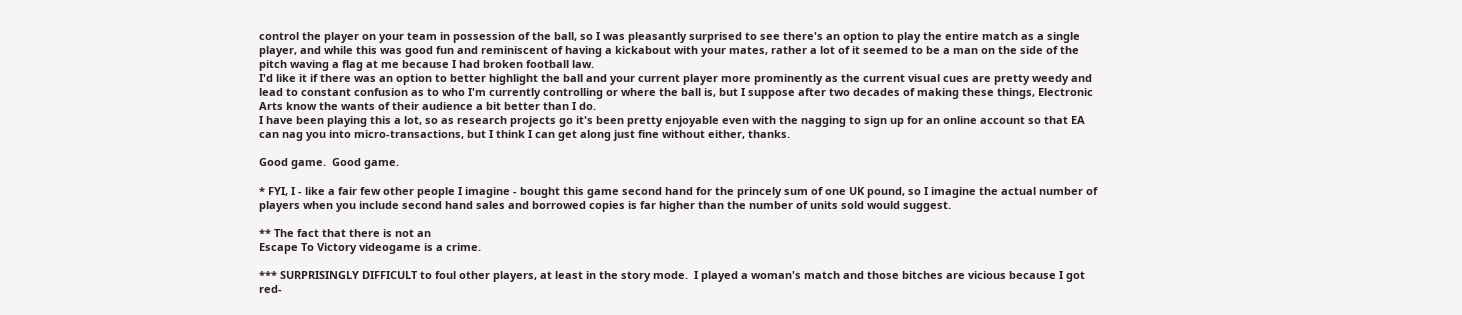control the player on your team in possession of the ball, so I was pleasantly surprised to see there's an option to play the entire match as a single player, and while this was good fun and reminiscent of having a kickabout with your mates, rather a lot of it seemed to be a man on the side of the pitch waving a flag at me because I had broken football law.
I'd like it if there was an option to better highlight the ball and your current player more prominently as the current visual cues are pretty weedy and lead to constant confusion as to who I'm currently controlling or where the ball is, but I suppose after two decades of making these things, Electronic Arts know the wants of their audience a bit better than I do.
I have been playing this a lot, so as research projects go it's been pretty enjoyable even with the nagging to sign up for an online account so that EA can nag you into micro-transactions, but I think I can get along just fine without either, thanks.

Good game.  Good game.

* FYI, I - like a fair few other people I imagine - bought this game second hand for the princely sum of one UK pound, so I imagine the actual number of players when you include second hand sales and borrowed copies is far higher than the number of units sold would suggest.

** The fact that there is not an
Escape To Victory videogame is a crime.

*** SURPRISINGLY DIFFICULT to foul other players, at least in the story mode.  I played a woman's match and those bitches are vicious because I got red-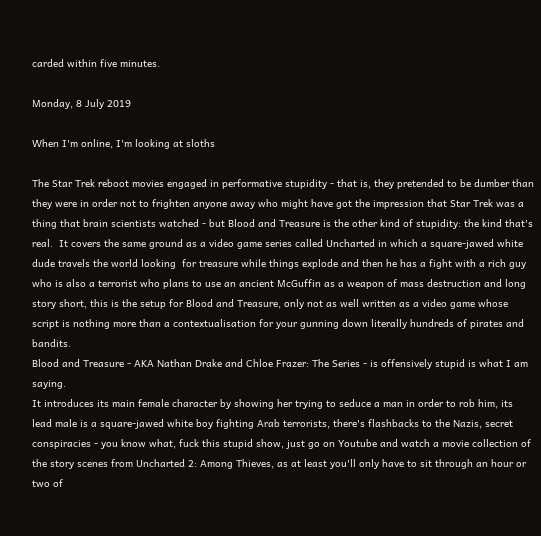carded within five minutes.

Monday, 8 July 2019

When I'm online, I'm looking at sloths

The Star Trek reboot movies engaged in performative stupidity - that is, they pretended to be dumber than they were in order not to frighten anyone away who might have got the impression that Star Trek was a thing that brain scientists watched - but Blood and Treasure is the other kind of stupidity: the kind that's real.  It covers the same ground as a video game series called Uncharted in which a square-jawed white dude travels the world looking  for treasure while things explode and then he has a fight with a rich guy who is also a terrorist who plans to use an ancient McGuffin as a weapon of mass destruction and long story short, this is the setup for Blood and Treasure, only not as well written as a video game whose script is nothing more than a contextualisation for your gunning down literally hundreds of pirates and bandits.
Blood and Treasure - AKA Nathan Drake and Chloe Frazer: The Series - is offensively stupid is what I am saying.
It introduces its main female character by showing her trying to seduce a man in order to rob him, its lead male is a square-jawed white boy fighting Arab terrorists, there's flashbacks to the Nazis, secret conspiracies - you know what, fuck this stupid show, just go on Youtube and watch a movie collection of the story scenes from Uncharted 2: Among Thieves, as at least you'll only have to sit through an hour or two of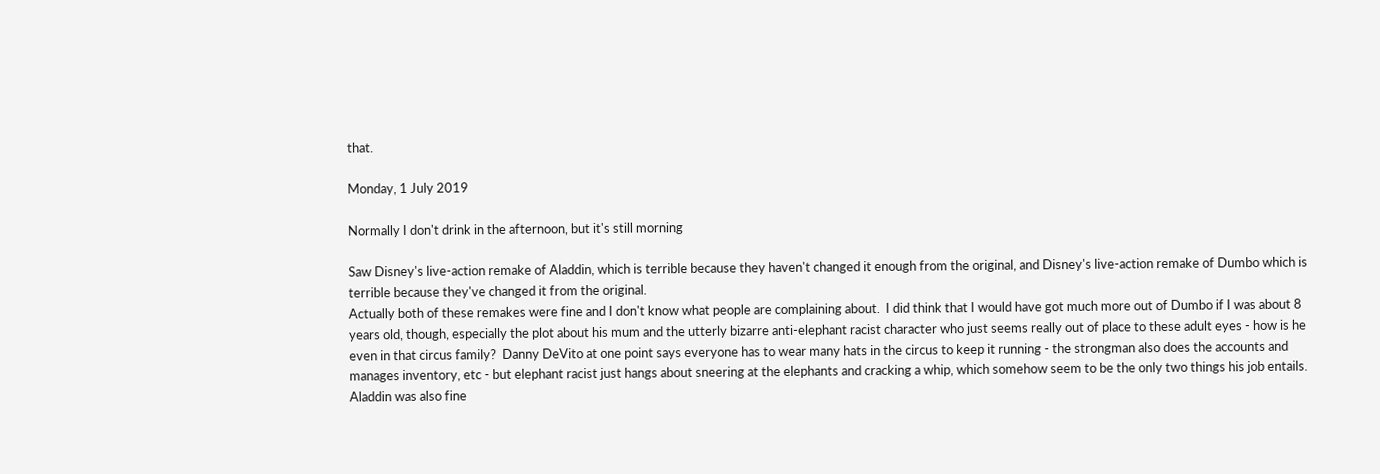that.

Monday, 1 July 2019

Normally I don't drink in the afternoon, but it's still morning

Saw Disney's live-action remake of Aladdin, which is terrible because they haven't changed it enough from the original, and Disney's live-action remake of Dumbo which is terrible because they've changed it from the original.
Actually both of these remakes were fine and I don't know what people are complaining about.  I did think that I would have got much more out of Dumbo if I was about 8 years old, though, especially the plot about his mum and the utterly bizarre anti-elephant racist character who just seems really out of place to these adult eyes - how is he even in that circus family?  Danny DeVito at one point says everyone has to wear many hats in the circus to keep it running - the strongman also does the accounts and manages inventory, etc - but elephant racist just hangs about sneering at the elephants and cracking a whip, which somehow seem to be the only two things his job entails.
Aladdin was also fine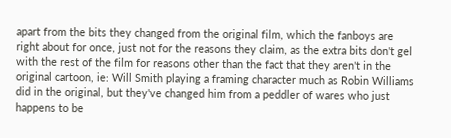apart from the bits they changed from the original film, which the fanboys are right about for once, just not for the reasons they claim, as the extra bits don't gel with the rest of the film for reasons other than the fact that they aren't in the original cartoon, ie: Will Smith playing a framing character much as Robin Williams did in the original, but they've changed him from a peddler of wares who just happens to be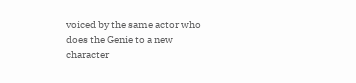voiced by the same actor who does the Genie to a new character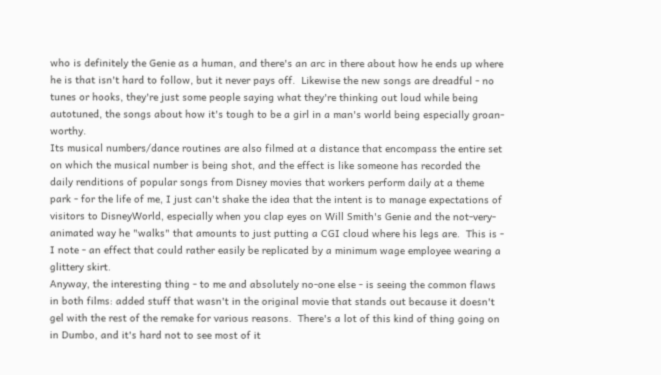who is definitely the Genie as a human, and there's an arc in there about how he ends up where he is that isn't hard to follow, but it never pays off.  Likewise the new songs are dreadful - no tunes or hooks, they're just some people saying what they're thinking out loud while being autotuned, the songs about how it's tough to be a girl in a man's world being especially groan-worthy.
Its musical numbers/dance routines are also filmed at a distance that encompass the entire set on which the musical number is being shot, and the effect is like someone has recorded the daily renditions of popular songs from Disney movies that workers perform daily at a theme park - for the life of me, I just can't shake the idea that the intent is to manage expectations of visitors to DisneyWorld, especially when you clap eyes on Will Smith's Genie and the not-very-animated way he "walks" that amounts to just putting a CGI cloud where his legs are.  This is - I note - an effect that could rather easily be replicated by a minimum wage employee wearing a glittery skirt.
Anyway, the interesting thing - to me and absolutely no-one else - is seeing the common flaws in both films: added stuff that wasn't in the original movie that stands out because it doesn't gel with the rest of the remake for various reasons.  There's a lot of this kind of thing going on in Dumbo, and it's hard not to see most of it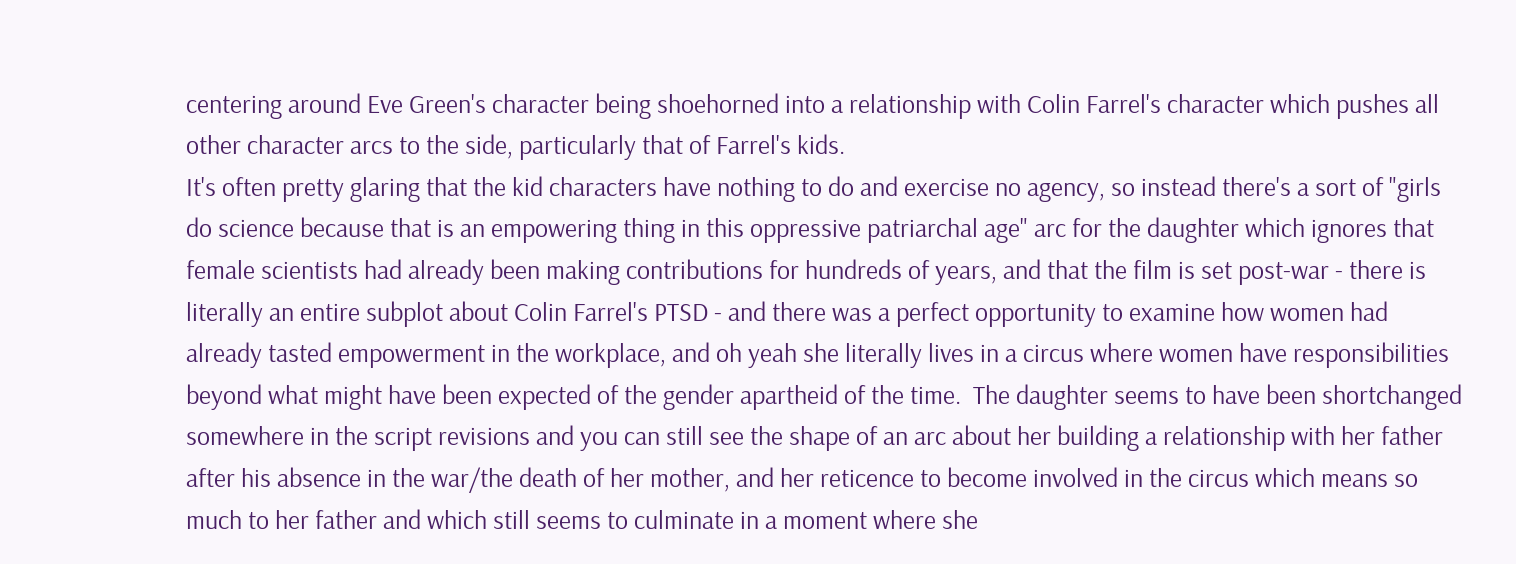centering around Eve Green's character being shoehorned into a relationship with Colin Farrel's character which pushes all other character arcs to the side, particularly that of Farrel's kids.
It's often pretty glaring that the kid characters have nothing to do and exercise no agency, so instead there's a sort of "girls do science because that is an empowering thing in this oppressive patriarchal age" arc for the daughter which ignores that female scientists had already been making contributions for hundreds of years, and that the film is set post-war - there is literally an entire subplot about Colin Farrel's PTSD - and there was a perfect opportunity to examine how women had already tasted empowerment in the workplace, and oh yeah she literally lives in a circus where women have responsibilities beyond what might have been expected of the gender apartheid of the time.  The daughter seems to have been shortchanged somewhere in the script revisions and you can still see the shape of an arc about her building a relationship with her father after his absence in the war/the death of her mother, and her reticence to become involved in the circus which means so much to her father and which still seems to culminate in a moment where she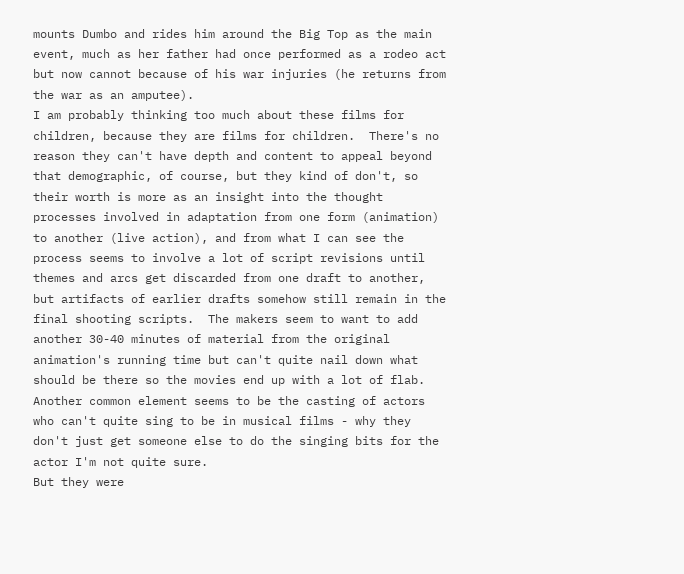mounts Dumbo and rides him around the Big Top as the main event, much as her father had once performed as a rodeo act but now cannot because of his war injuries (he returns from the war as an amputee).
I am probably thinking too much about these films for children, because they are films for children.  There's no reason they can't have depth and content to appeal beyond that demographic, of course, but they kind of don't, so their worth is more as an insight into the thought processes involved in adaptation from one form (animation) to another (live action), and from what I can see the process seems to involve a lot of script revisions until themes and arcs get discarded from one draft to another, but artifacts of earlier drafts somehow still remain in the final shooting scripts.  The makers seem to want to add another 30-40 minutes of material from the original animation's running time but can't quite nail down what should be there so the movies end up with a lot of flab.  Another common element seems to be the casting of actors who can't quite sing to be in musical films - why they don't just get someone else to do the singing bits for the actor I'm not quite sure.
But they were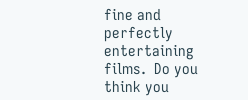fine and perfectly entertaining films.  Do you think you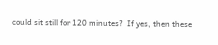could sit still for 120 minutes?  If yes, then these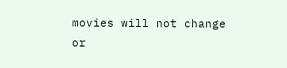movies will not change or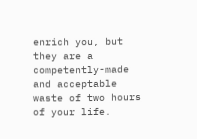enrich you, but they are a competently-made and acceptable waste of two hours of your life.